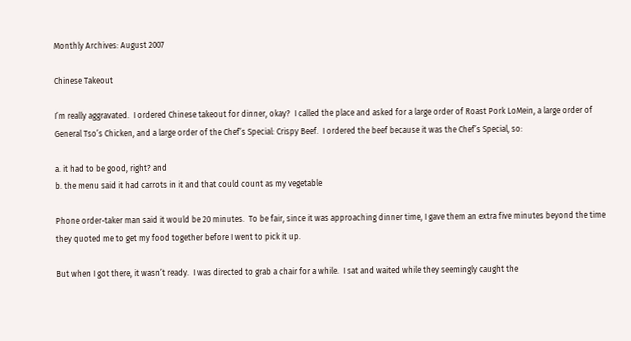Monthly Archives: August 2007

Chinese Takeout

I’m really aggravated.  I ordered Chinese takeout for dinner, okay?  I called the place and asked for a large order of Roast Pork LoMein, a large order of General Tso’s Chicken, and a large order of the Chef’s Special: Crispy Beef.  I ordered the beef because it was the Chef’s Special, so:

a. it had to be good, right? and
b. the menu said it had carrots in it and that could count as my vegetable

Phone order-taker man said it would be 20 minutes.  To be fair, since it was approaching dinner time, I gave them an extra five minutes beyond the time they quoted me to get my food together before I went to pick it up.

But when I got there, it wasn’t ready.  I was directed to grab a chair for a while.  I sat and waited while they seemingly caught the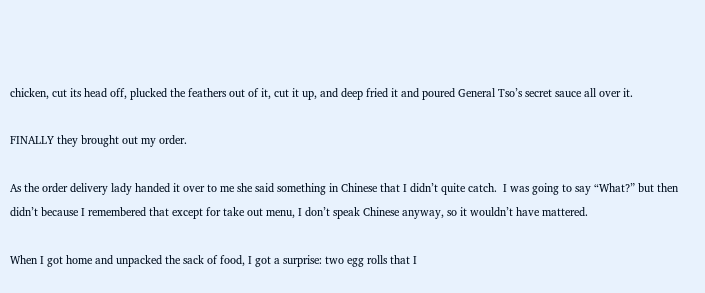chicken, cut its head off, plucked the feathers out of it, cut it up, and deep fried it and poured General Tso’s secret sauce all over it.

FINALLY they brought out my order.

As the order delivery lady handed it over to me she said something in Chinese that I didn’t quite catch.  I was going to say “What?” but then didn’t because I remembered that except for take out menu, I don’t speak Chinese anyway, so it wouldn’t have mattered.

When I got home and unpacked the sack of food, I got a surprise: two egg rolls that I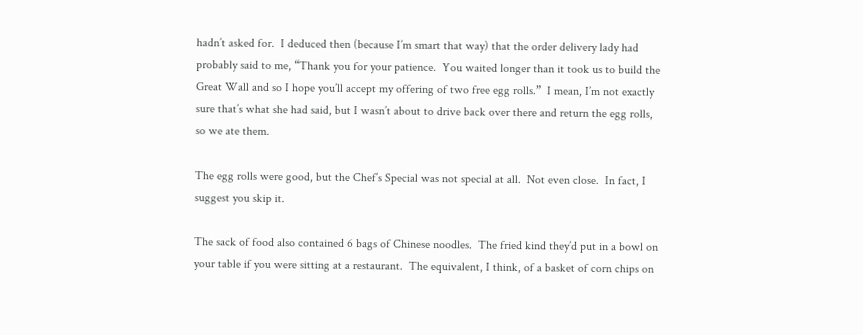hadn’t asked for.  I deduced then (because I’m smart that way) that the order delivery lady had probably said to me, “Thank you for your patience.  You waited longer than it took us to build the Great Wall and so I hope you’ll accept my offering of two free egg rolls.”  I mean, I’m not exactly sure that’s what she had said, but I wasn’t about to drive back over there and return the egg rolls, so we ate them.

The egg rolls were good, but the Chef’s Special was not special at all.  Not even close.  In fact, I suggest you skip it.

The sack of food also contained 6 bags of Chinese noodles.  The fried kind they’d put in a bowl on your table if you were sitting at a restaurant.  The equivalent, I think, of a basket of corn chips on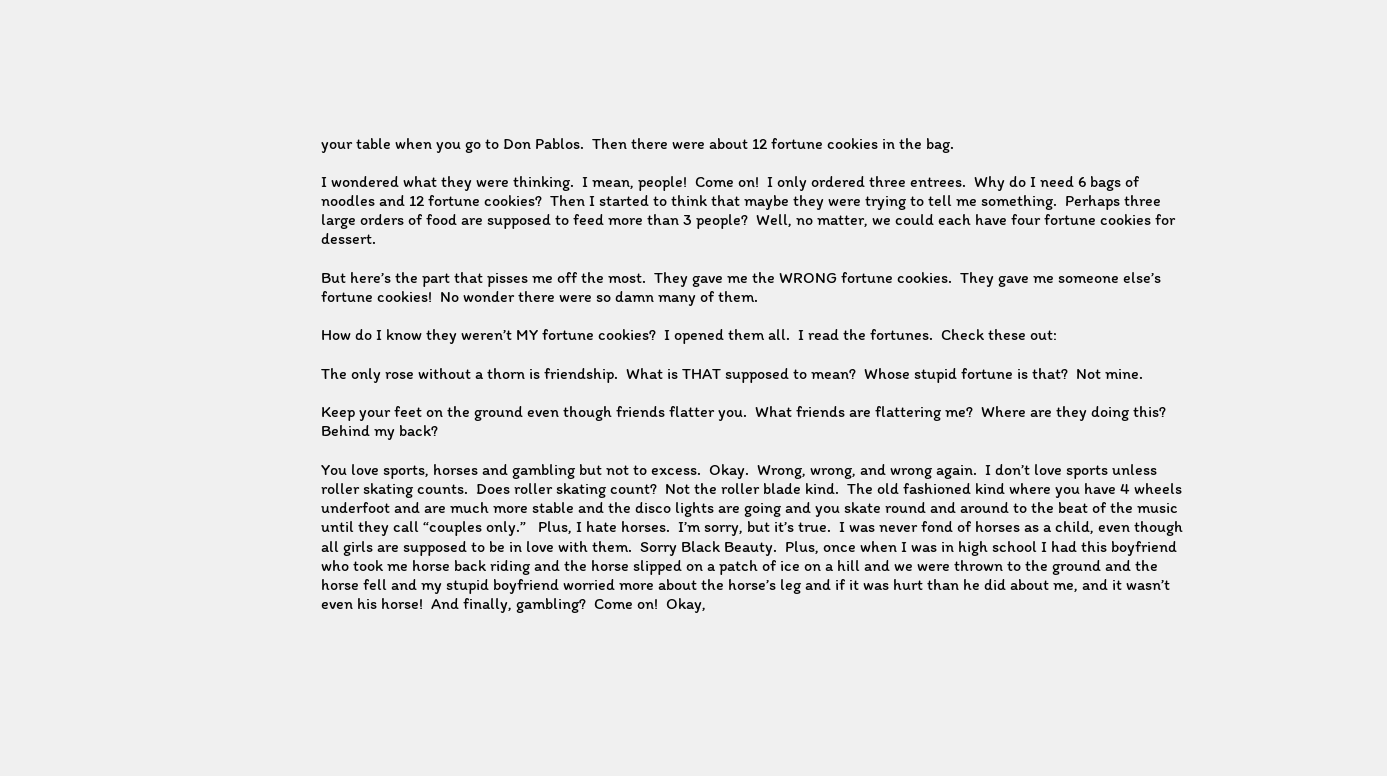your table when you go to Don Pablos.  Then there were about 12 fortune cookies in the bag.

I wondered what they were thinking.  I mean, people!  Come on!  I only ordered three entrees.  Why do I need 6 bags of noodles and 12 fortune cookies?  Then I started to think that maybe they were trying to tell me something.  Perhaps three large orders of food are supposed to feed more than 3 people?  Well, no matter, we could each have four fortune cookies for dessert.

But here’s the part that pisses me off the most.  They gave me the WRONG fortune cookies.  They gave me someone else’s fortune cookies!  No wonder there were so damn many of them.

How do I know they weren’t MY fortune cookies?  I opened them all.  I read the fortunes.  Check these out:

The only rose without a thorn is friendship.  What is THAT supposed to mean?  Whose stupid fortune is that?  Not mine.

Keep your feet on the ground even though friends flatter you.  What friends are flattering me?  Where are they doing this?  Behind my back?

You love sports, horses and gambling but not to excess.  Okay.  Wrong, wrong, and wrong again.  I don’t love sports unless roller skating counts.  Does roller skating count?  Not the roller blade kind.  The old fashioned kind where you have 4 wheels underfoot and are much more stable and the disco lights are going and you skate round and around to the beat of the music until they call “couples only.”   Plus, I hate horses.  I’m sorry, but it’s true.  I was never fond of horses as a child, even though all girls are supposed to be in love with them.  Sorry Black Beauty.  Plus, once when I was in high school I had this boyfriend who took me horse back riding and the horse slipped on a patch of ice on a hill and we were thrown to the ground and the horse fell and my stupid boyfriend worried more about the horse’s leg and if it was hurt than he did about me, and it wasn’t even his horse!  And finally, gambling?  Come on!  Okay,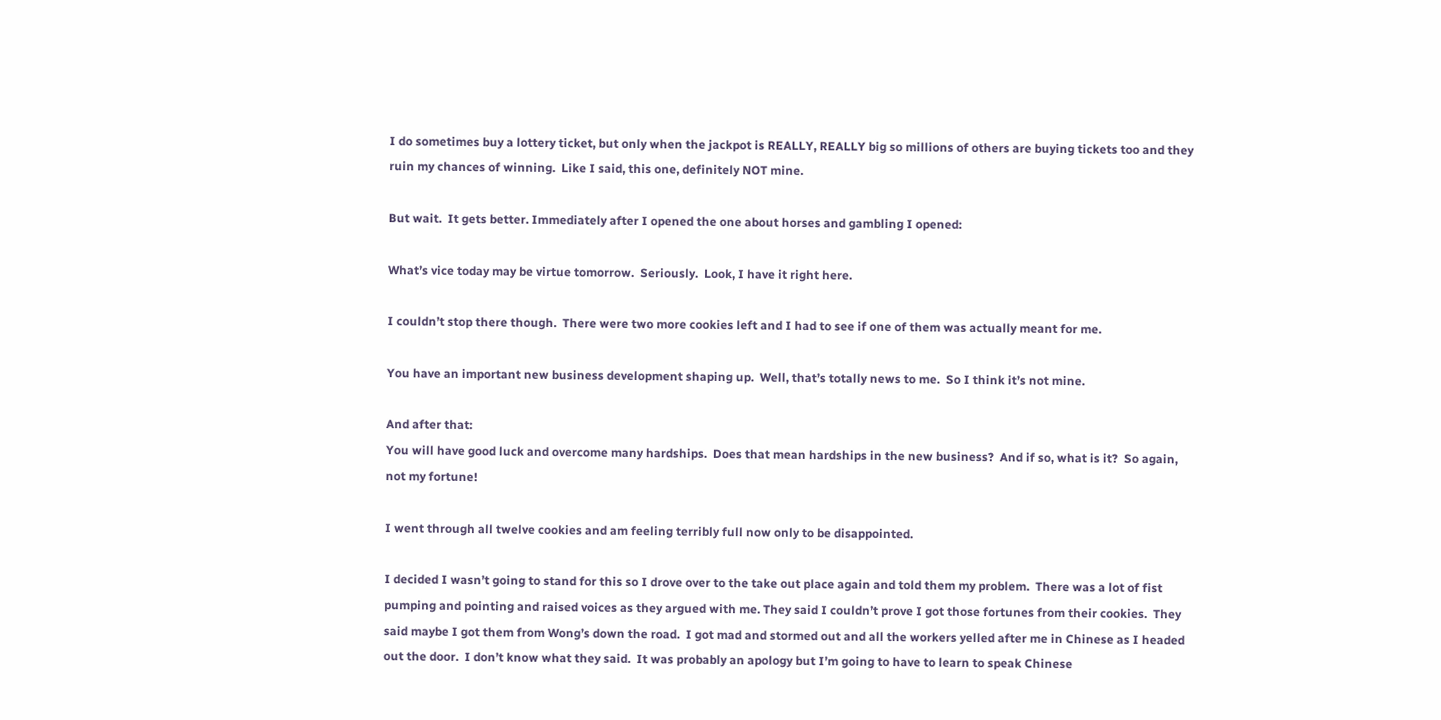I do sometimes buy a lottery ticket, but only when the jackpot is REALLY, REALLY big so millions of others are buying tickets too and they ruin my chances of winning.  Like I said, this one, definitely NOT mine.

But wait.  It gets better. Immediately after I opened the one about horses and gambling I opened:

What’s vice today may be virtue tomorrow.  Seriously.  Look, I have it right here.

I couldn’t stop there though.  There were two more cookies left and I had to see if one of them was actually meant for me.

You have an important new business development shaping up.  Well, that’s totally news to me.  So I think it’s not mine.

And after that:
You will have good luck and overcome many hardships.  Does that mean hardships in the new business?  And if so, what is it?  So again, not my fortune!

I went through all twelve cookies and am feeling terribly full now only to be disappointed.

I decided I wasn’t going to stand for this so I drove over to the take out place again and told them my problem.  There was a lot of fist pumping and pointing and raised voices as they argued with me. They said I couldn’t prove I got those fortunes from their cookies.  They said maybe I got them from Wong’s down the road.  I got mad and stormed out and all the workers yelled after me in Chinese as I headed out the door.  I don’t know what they said.  It was probably an apology but I’m going to have to learn to speak Chinese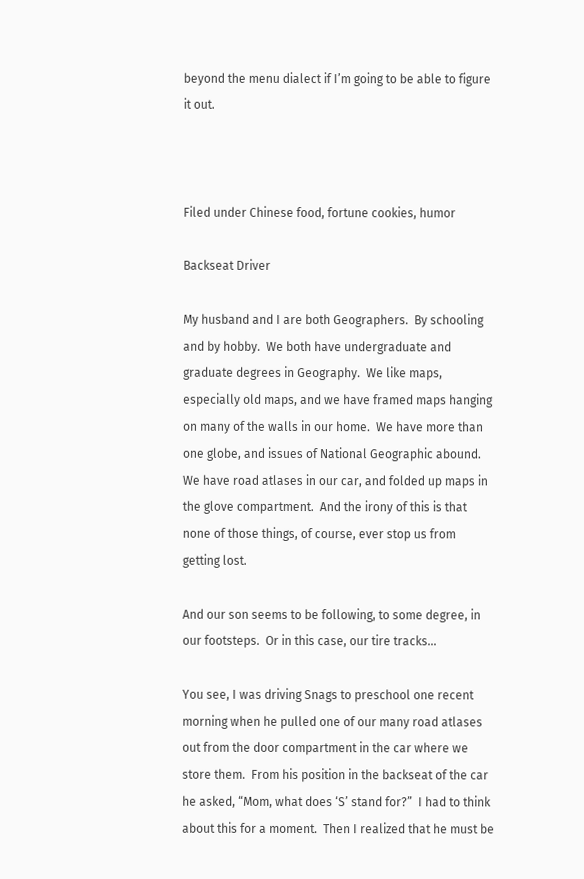beyond the menu dialect if I’m going to be able to figure it out.



Filed under Chinese food, fortune cookies, humor

Backseat Driver

My husband and I are both Geographers.  By schooling and by hobby.  We both have undergraduate and graduate degrees in Geography.  We like maps, especially old maps, and we have framed maps hanging on many of the walls in our home.  We have more than one globe, and issues of National Geographic abound.  We have road atlases in our car, and folded up maps in the glove compartment.  And the irony of this is that none of those things, of course, ever stop us from getting lost.

And our son seems to be following, to some degree, in our footsteps.  Or in this case, our tire tracks…

You see, I was driving Snags to preschool one recent morning when he pulled one of our many road atlases out from the door compartment in the car where we store them.  From his position in the backseat of the car he asked, “Mom, what does ‘S’ stand for?”  I had to think about this for a moment.  Then I realized that he must be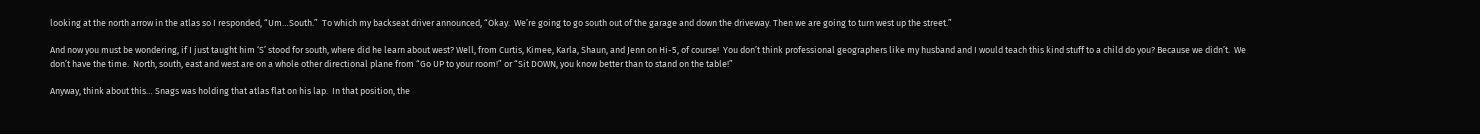looking at the north arrow in the atlas so I responded, “Um…South.”  To which my backseat driver announced, “Okay.  We’re going to go south out of the garage and down the driveway. Then we are going to turn west up the street.”

And now you must be wondering, if I just taught him ‘S’ stood for south, where did he learn about west? Well, from Curtis, Kimee, Karla, Shaun, and Jenn on Hi-5, of course!  You don’t think professional geographers like my husband and I would teach this kind stuff to a child do you? Because we didn’t.  We don’t have the time.  North, south, east and west are on a whole other directional plane from “Go UP to your room!” or “Sit DOWN, you know better than to stand on the table!”

Anyway, think about this… Snags was holding that atlas flat on his lap.  In that position, the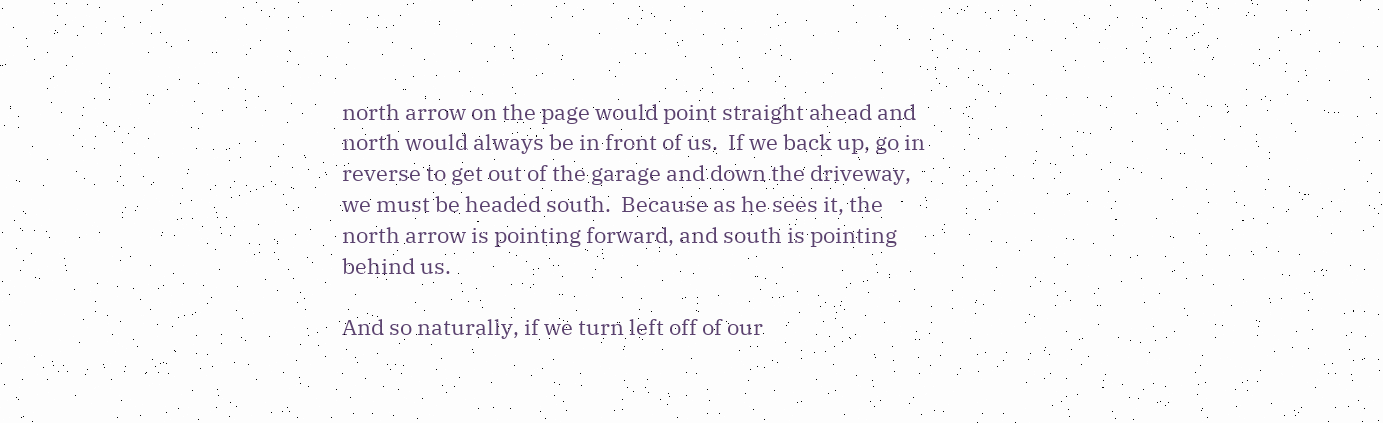north arrow on the page would point straight ahead and north would always be in front of us.  If we back up, go in reverse to get out of the garage and down the driveway, we must be headed south.  Because as he sees it, the north arrow is pointing forward, and south is pointing behind us.

And so naturally, if we turn left off of our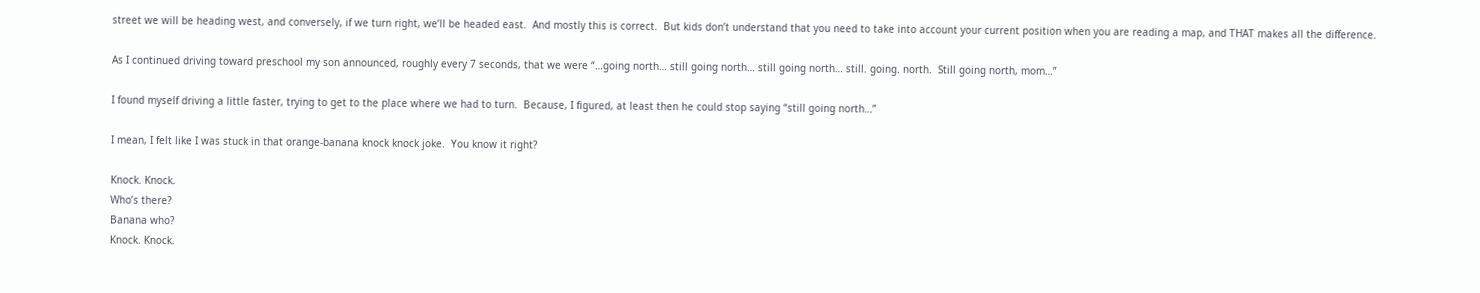street we will be heading west, and conversely, if we turn right, we’ll be headed east.  And mostly this is correct.  But kids don’t understand that you need to take into account your current position when you are reading a map, and THAT makes all the difference.

As I continued driving toward preschool my son announced, roughly every 7 seconds, that we were “…going north… still going north… still going north… still. going. north.  Still going north, mom…”

I found myself driving a little faster, trying to get to the place where we had to turn.  Because, I figured, at least then he could stop saying “still going north…”

I mean, I felt like I was stuck in that orange-banana knock knock joke.  You know it right?

Knock. Knock.
Who’s there?
Banana who?
Knock. Knock.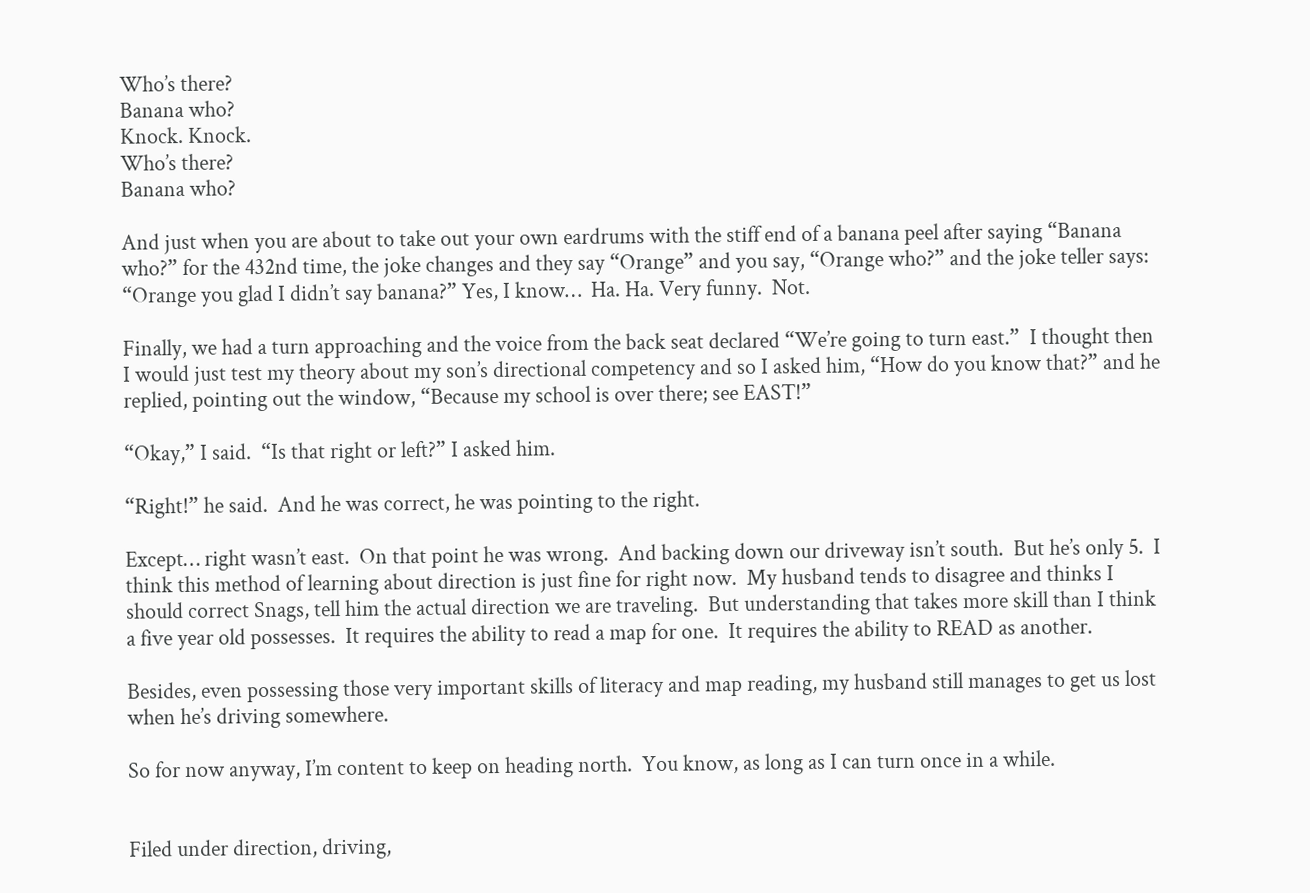Who’s there?
Banana who?
Knock. Knock.
Who’s there?
Banana who?

And just when you are about to take out your own eardrums with the stiff end of a banana peel after saying “Banana who?” for the 432nd time, the joke changes and they say “Orange” and you say, “Orange who?” and the joke teller says: “Orange you glad I didn’t say banana?” Yes, I know…  Ha. Ha. Very funny.  Not.

Finally, we had a turn approaching and the voice from the back seat declared “We’re going to turn east.”  I thought then I would just test my theory about my son’s directional competency and so I asked him, “How do you know that?” and he replied, pointing out the window, “Because my school is over there; see EAST!”

“Okay,” I said.  “Is that right or left?” I asked him.

“Right!” he said.  And he was correct, he was pointing to the right.

Except… right wasn’t east.  On that point he was wrong.  And backing down our driveway isn’t south.  But he’s only 5.  I think this method of learning about direction is just fine for right now.  My husband tends to disagree and thinks I should correct Snags, tell him the actual direction we are traveling.  But understanding that takes more skill than I think a five year old possesses.  It requires the ability to read a map for one.  It requires the ability to READ as another.

Besides, even possessing those very important skills of literacy and map reading, my husband still manages to get us lost when he’s driving somewhere.

So for now anyway, I’m content to keep on heading north.  You know, as long as I can turn once in a while.


Filed under direction, driving,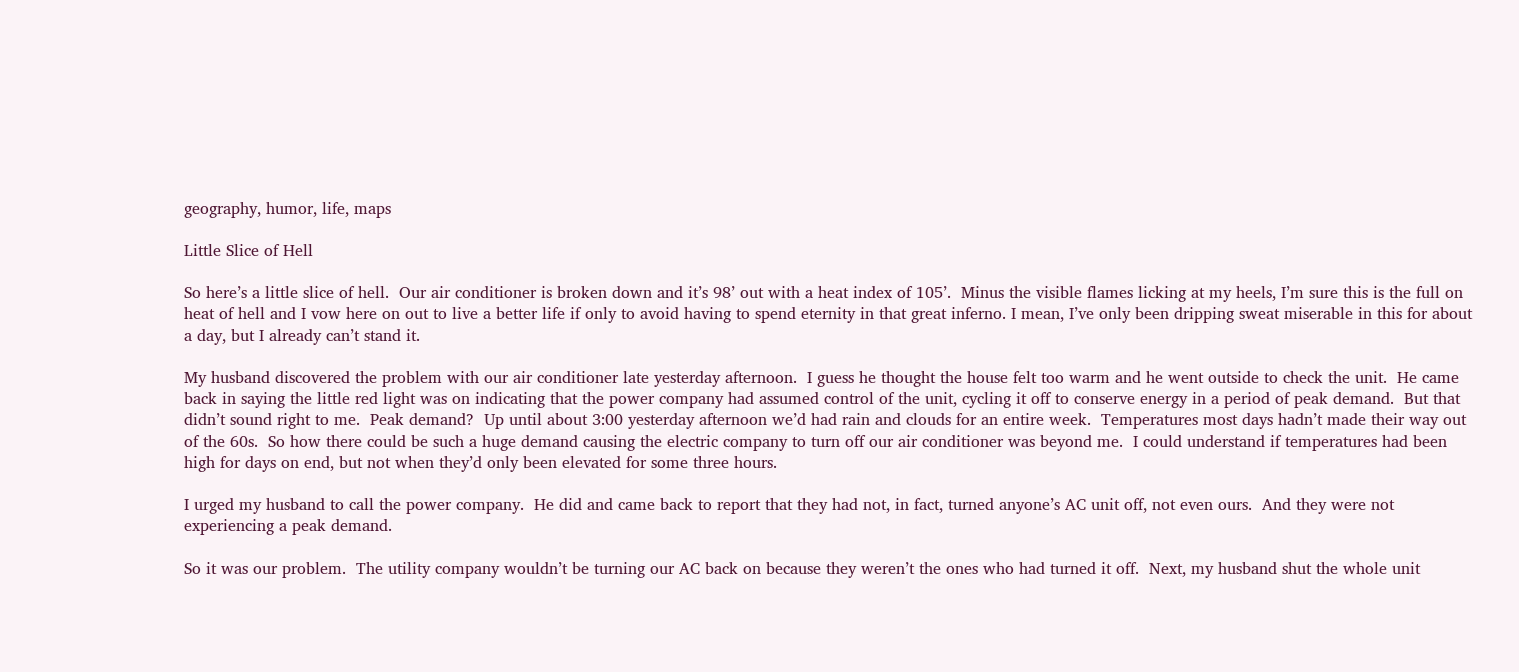geography, humor, life, maps

Little Slice of Hell

So here’s a little slice of hell.  Our air conditioner is broken down and it’s 98’ out with a heat index of 105’.  Minus the visible flames licking at my heels, I’m sure this is the full on heat of hell and I vow here on out to live a better life if only to avoid having to spend eternity in that great inferno. I mean, I’ve only been dripping sweat miserable in this for about a day, but I already can’t stand it.

My husband discovered the problem with our air conditioner late yesterday afternoon.  I guess he thought the house felt too warm and he went outside to check the unit.  He came back in saying the little red light was on indicating that the power company had assumed control of the unit, cycling it off to conserve energy in a period of peak demand.  But that didn’t sound right to me.  Peak demand?  Up until about 3:00 yesterday afternoon we’d had rain and clouds for an entire week.  Temperatures most days hadn’t made their way out of the 60s.  So how there could be such a huge demand causing the electric company to turn off our air conditioner was beyond me.  I could understand if temperatures had been high for days on end, but not when they’d only been elevated for some three hours.

I urged my husband to call the power company.  He did and came back to report that they had not, in fact, turned anyone’s AC unit off, not even ours.  And they were not experiencing a peak demand.

So it was our problem.  The utility company wouldn’t be turning our AC back on because they weren’t the ones who had turned it off.  Next, my husband shut the whole unit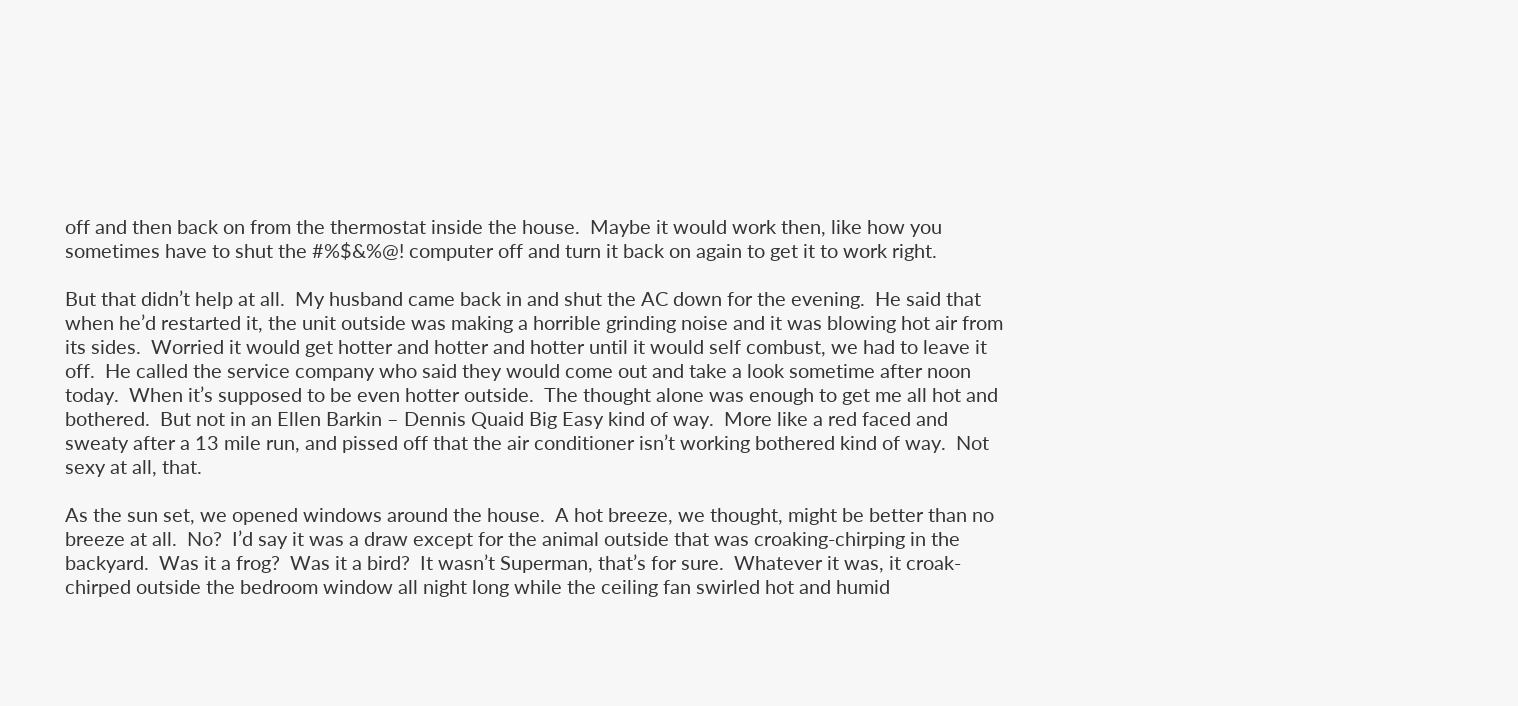off and then back on from the thermostat inside the house.  Maybe it would work then, like how you sometimes have to shut the #%$&%@! computer off and turn it back on again to get it to work right.

But that didn’t help at all.  My husband came back in and shut the AC down for the evening.  He said that when he’d restarted it, the unit outside was making a horrible grinding noise and it was blowing hot air from its sides.  Worried it would get hotter and hotter and hotter until it would self combust, we had to leave it off.  He called the service company who said they would come out and take a look sometime after noon today.  When it’s supposed to be even hotter outside.  The thought alone was enough to get me all hot and bothered.  But not in an Ellen Barkin – Dennis Quaid Big Easy kind of way.  More like a red faced and sweaty after a 13 mile run, and pissed off that the air conditioner isn’t working bothered kind of way.  Not sexy at all, that.

As the sun set, we opened windows around the house.  A hot breeze, we thought, might be better than no breeze at all.  No?  I’d say it was a draw except for the animal outside that was croaking-chirping in the backyard.  Was it a frog?  Was it a bird?  It wasn’t Superman, that’s for sure.  Whatever it was, it croak-chirped outside the bedroom window all night long while the ceiling fan swirled hot and humid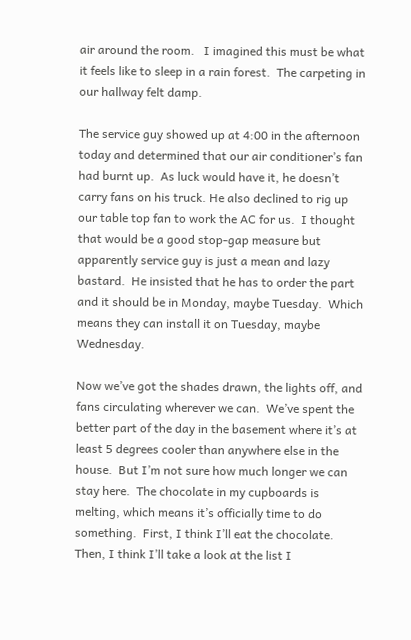air around the room.   I imagined this must be what it feels like to sleep in a rain forest.  The carpeting in our hallway felt damp.

The service guy showed up at 4:00 in the afternoon today and determined that our air conditioner’s fan had burnt up.  As luck would have it, he doesn’t carry fans on his truck. He also declined to rig up our table top fan to work the AC for us.  I thought that would be a good stop-gap measure but apparently service guy is just a mean and lazy bastard.  He insisted that he has to order the part and it should be in Monday, maybe Tuesday.  Which means they can install it on Tuesday, maybe Wednesday.

Now we’ve got the shades drawn, the lights off, and fans circulating wherever we can.  We’ve spent the better part of the day in the basement where it’s at least 5 degrees cooler than anywhere else in the house.  But I’m not sure how much longer we can stay here.  The chocolate in my cupboards is melting, which means it’s officially time to do something.  First, I think I’ll eat the chocolate.  Then, I think I’ll take a look at the list I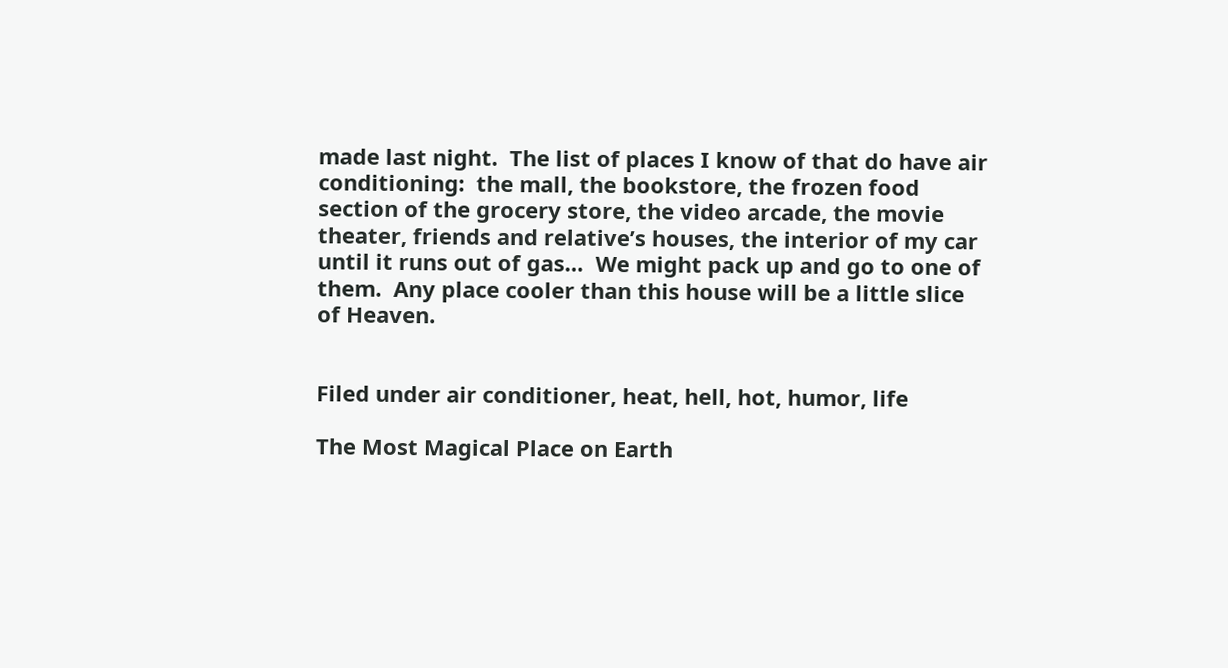made last night.  The list of places I know of that do have air conditioning:  the mall, the bookstore, the frozen food section of the grocery store, the video arcade, the movie theater, friends and relative’s houses, the interior of my car until it runs out of gas…  We might pack up and go to one of them.  Any place cooler than this house will be a little slice of Heaven.


Filed under air conditioner, heat, hell, hot, humor, life

The Most Magical Place on Earth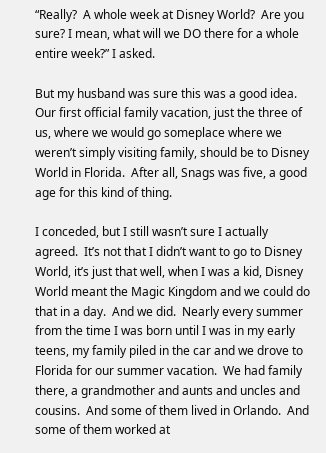“Really?  A whole week at Disney World?  Are you sure? I mean, what will we DO there for a whole entire week?” I asked.

But my husband was sure this was a good idea.  Our first official family vacation, just the three of us, where we would go someplace where we weren’t simply visiting family, should be to Disney World in Florida.  After all, Snags was five, a good age for this kind of thing.

I conceded, but I still wasn’t sure I actually agreed.  It’s not that I didn’t want to go to Disney World, it’s just that well, when I was a kid, Disney World meant the Magic Kingdom and we could do that in a day.  And we did.  Nearly every summer from the time I was born until I was in my early teens, my family piled in the car and we drove to Florida for our summer vacation.  We had family there, a grandmother and aunts and uncles and cousins.  And some of them lived in Orlando.  And some of them worked at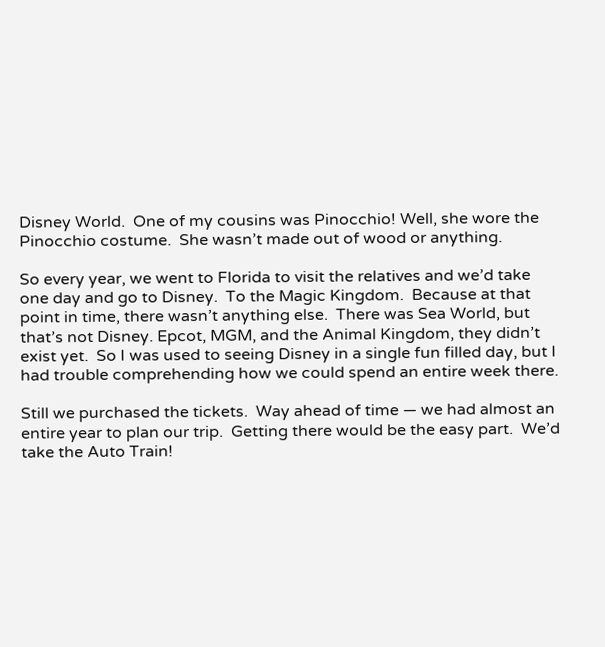Disney World.  One of my cousins was Pinocchio! Well, she wore the Pinocchio costume.  She wasn’t made out of wood or anything.

So every year, we went to Florida to visit the relatives and we’d take one day and go to Disney.  To the Magic Kingdom.  Because at that point in time, there wasn’t anything else.  There was Sea World, but that’s not Disney. Epcot, MGM, and the Animal Kingdom, they didn’t exist yet.  So I was used to seeing Disney in a single fun filled day, but I had trouble comprehending how we could spend an entire week there.

Still we purchased the tickets.  Way ahead of time — we had almost an entire year to plan our trip.  Getting there would be the easy part.  We’d take the Auto Train!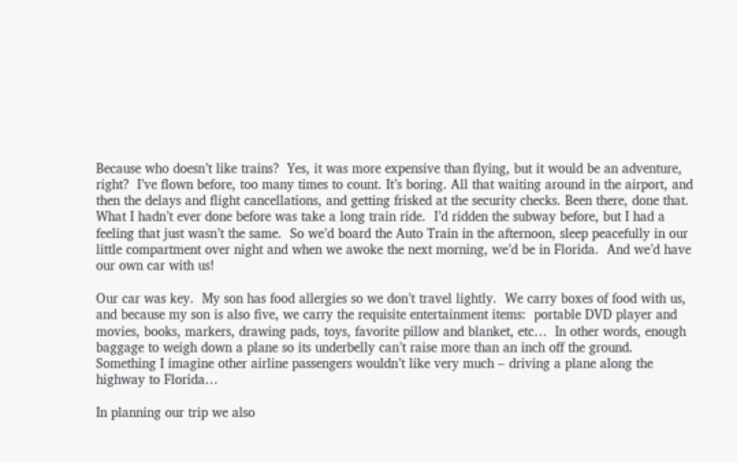Because who doesn’t like trains?  Yes, it was more expensive than flying, but it would be an adventure, right?  I’ve flown before, too many times to count. It’s boring. All that waiting around in the airport, and then the delays and flight cancellations, and getting frisked at the security checks. Been there, done that.  What I hadn’t ever done before was take a long train ride.  I’d ridden the subway before, but I had a feeling that just wasn’t the same.  So we’d board the Auto Train in the afternoon, sleep peacefully in our little compartment over night and when we awoke the next morning, we’d be in Florida.  And we’d have our own car with us!

Our car was key.  My son has food allergies so we don’t travel lightly.  We carry boxes of food with us, and because my son is also five, we carry the requisite entertainment items:  portable DVD player and movies, books, markers, drawing pads, toys, favorite pillow and blanket, etc…  In other words, enough baggage to weigh down a plane so its underbelly can’t raise more than an inch off the ground.  Something I imagine other airline passengers wouldn’t like very much – driving a plane along the highway to Florida…

In planning our trip we also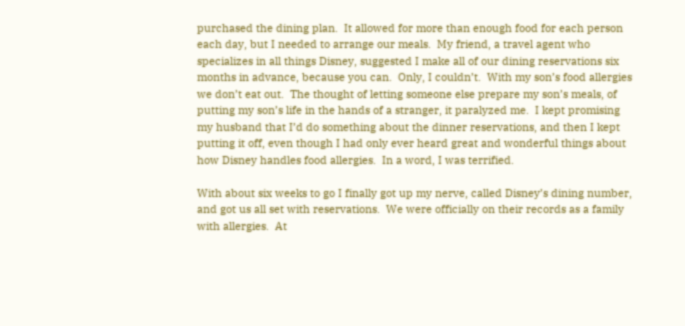purchased the dining plan.  It allowed for more than enough food for each person each day, but I needed to arrange our meals.  My friend, a travel agent who specializes in all things Disney, suggested I make all of our dining reservations six months in advance, because you can.  Only, I couldn’t.  With my son’s food allergies we don’t eat out.  The thought of letting someone else prepare my son’s meals, of putting my son’s life in the hands of a stranger, it paralyzed me.  I kept promising my husband that I’d do something about the dinner reservations, and then I kept putting it off, even though I had only ever heard great and wonderful things about how Disney handles food allergies.  In a word, I was terrified.

With about six weeks to go I finally got up my nerve, called Disney’s dining number, and got us all set with reservations.  We were officially on their records as a family with allergies.  At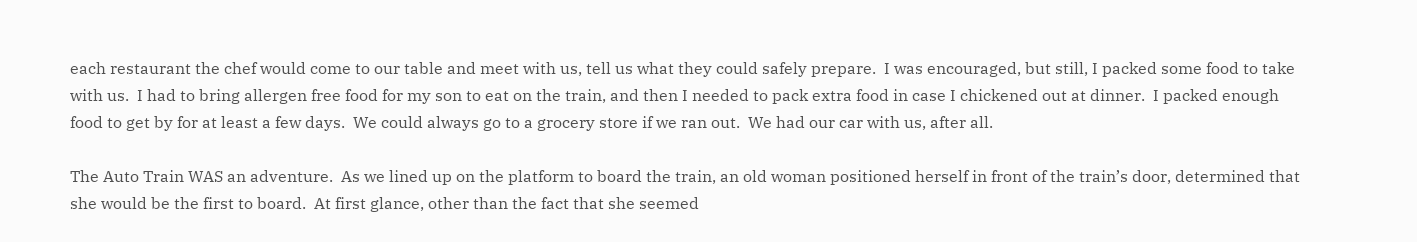each restaurant the chef would come to our table and meet with us, tell us what they could safely prepare.  I was encouraged, but still, I packed some food to take with us.  I had to bring allergen free food for my son to eat on the train, and then I needed to pack extra food in case I chickened out at dinner.  I packed enough food to get by for at least a few days.  We could always go to a grocery store if we ran out.  We had our car with us, after all.

The Auto Train WAS an adventure.  As we lined up on the platform to board the train, an old woman positioned herself in front of the train’s door, determined that she would be the first to board.  At first glance, other than the fact that she seemed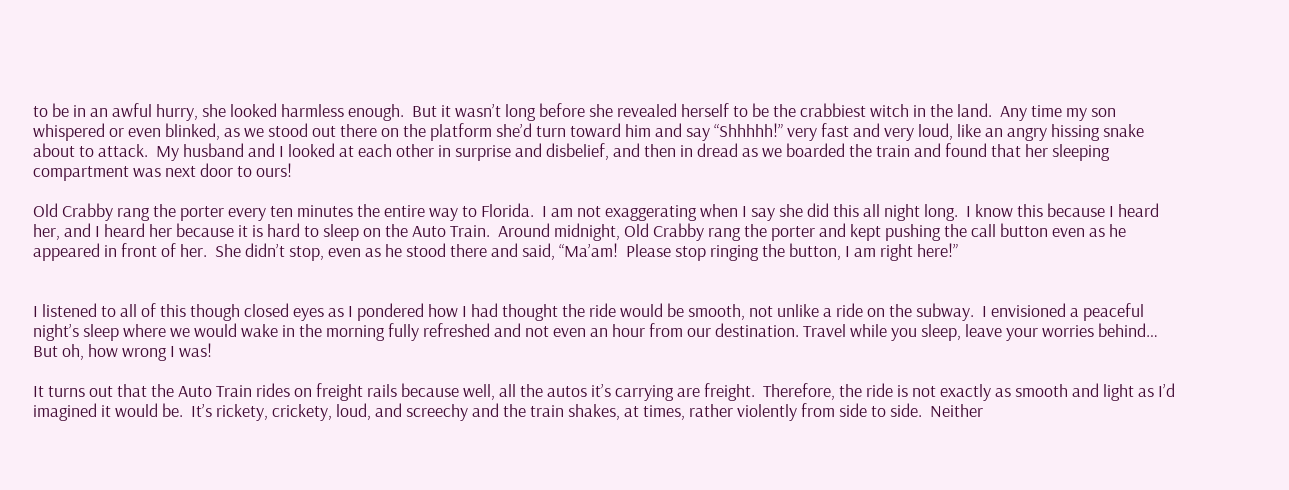to be in an awful hurry, she looked harmless enough.  But it wasn’t long before she revealed herself to be the crabbiest witch in the land.  Any time my son whispered or even blinked, as we stood out there on the platform she’d turn toward him and say “Shhhhh!” very fast and very loud, like an angry hissing snake about to attack.  My husband and I looked at each other in surprise and disbelief, and then in dread as we boarded the train and found that her sleeping compartment was next door to ours!

Old Crabby rang the porter every ten minutes the entire way to Florida.  I am not exaggerating when I say she did this all night long.  I know this because I heard her, and I heard her because it is hard to sleep on the Auto Train.  Around midnight, Old Crabby rang the porter and kept pushing the call button even as he appeared in front of her.  She didn’t stop, even as he stood there and said, “Ma’am!  Please stop ringing the button, I am right here!”


I listened to all of this though closed eyes as I pondered how I had thought the ride would be smooth, not unlike a ride on the subway.  I envisioned a peaceful night’s sleep where we would wake in the morning fully refreshed and not even an hour from our destination. Travel while you sleep, leave your worries behind…  But oh, how wrong I was!

It turns out that the Auto Train rides on freight rails because well, all the autos it’s carrying are freight.  Therefore, the ride is not exactly as smooth and light as I’d imagined it would be.  It’s rickety, crickety, loud, and screechy and the train shakes, at times, rather violently from side to side.  Neither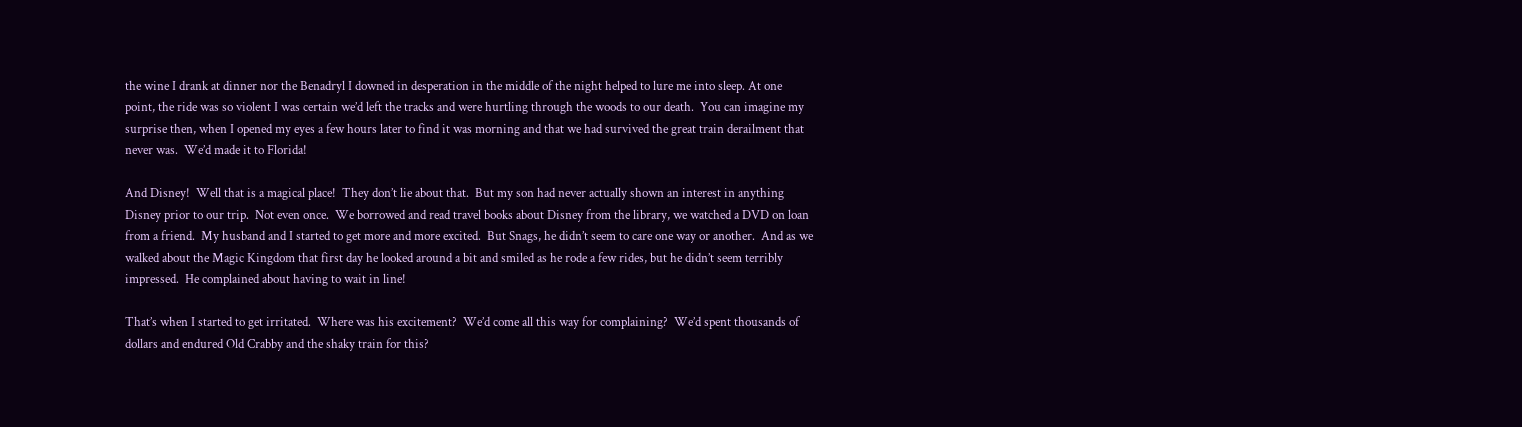the wine I drank at dinner nor the Benadryl I downed in desperation in the middle of the night helped to lure me into sleep. At one point, the ride was so violent I was certain we’d left the tracks and were hurtling through the woods to our death.  You can imagine my surprise then, when I opened my eyes a few hours later to find it was morning and that we had survived the great train derailment that never was.  We’d made it to Florida!

And Disney!  Well that is a magical place!  They don’t lie about that.  But my son had never actually shown an interest in anything Disney prior to our trip.  Not even once.  We borrowed and read travel books about Disney from the library, we watched a DVD on loan from a friend.  My husband and I started to get more and more excited.  But Snags, he didn’t seem to care one way or another.  And as we walked about the Magic Kingdom that first day he looked around a bit and smiled as he rode a few rides, but he didn’t seem terribly impressed.  He complained about having to wait in line!

That’s when I started to get irritated.  Where was his excitement?  We’d come all this way for complaining?  We’d spent thousands of dollars and endured Old Crabby and the shaky train for this?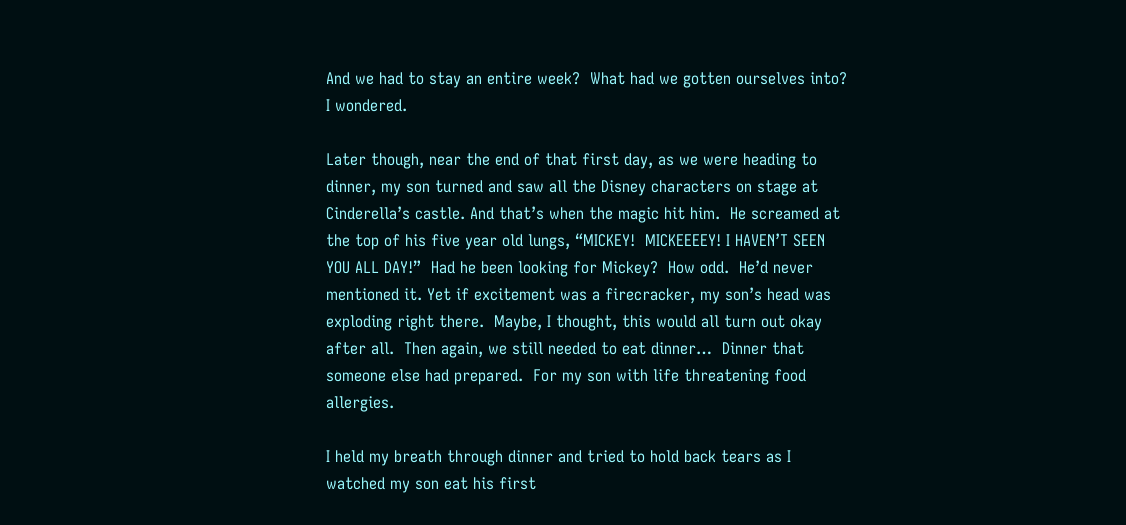And we had to stay an entire week?  What had we gotten ourselves into? I wondered.

Later though, near the end of that first day, as we were heading to dinner, my son turned and saw all the Disney characters on stage at Cinderella’s castle. And that’s when the magic hit him.  He screamed at the top of his five year old lungs, “MICKEY!  MICKEEEEY! I HAVEN’T SEEN YOU ALL DAY!”  Had he been looking for Mickey?  How odd.  He’d never mentioned it. Yet if excitement was a firecracker, my son’s head was exploding right there.  Maybe, I thought, this would all turn out okay after all.  Then again, we still needed to eat dinner…  Dinner that someone else had prepared.  For my son with life threatening food allergies.

I held my breath through dinner and tried to hold back tears as I watched my son eat his first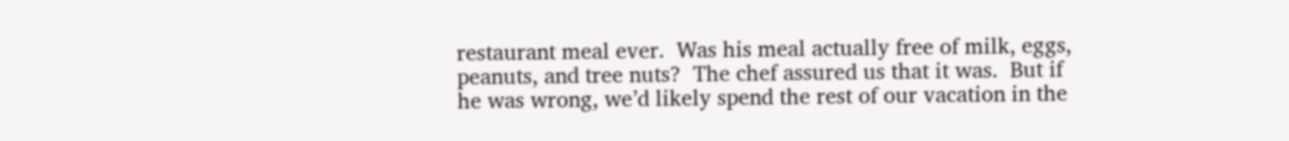restaurant meal ever.  Was his meal actually free of milk, eggs, peanuts, and tree nuts?  The chef assured us that it was.  But if he was wrong, we’d likely spend the rest of our vacation in the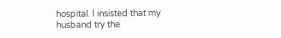hospital. I insisted that my husband try the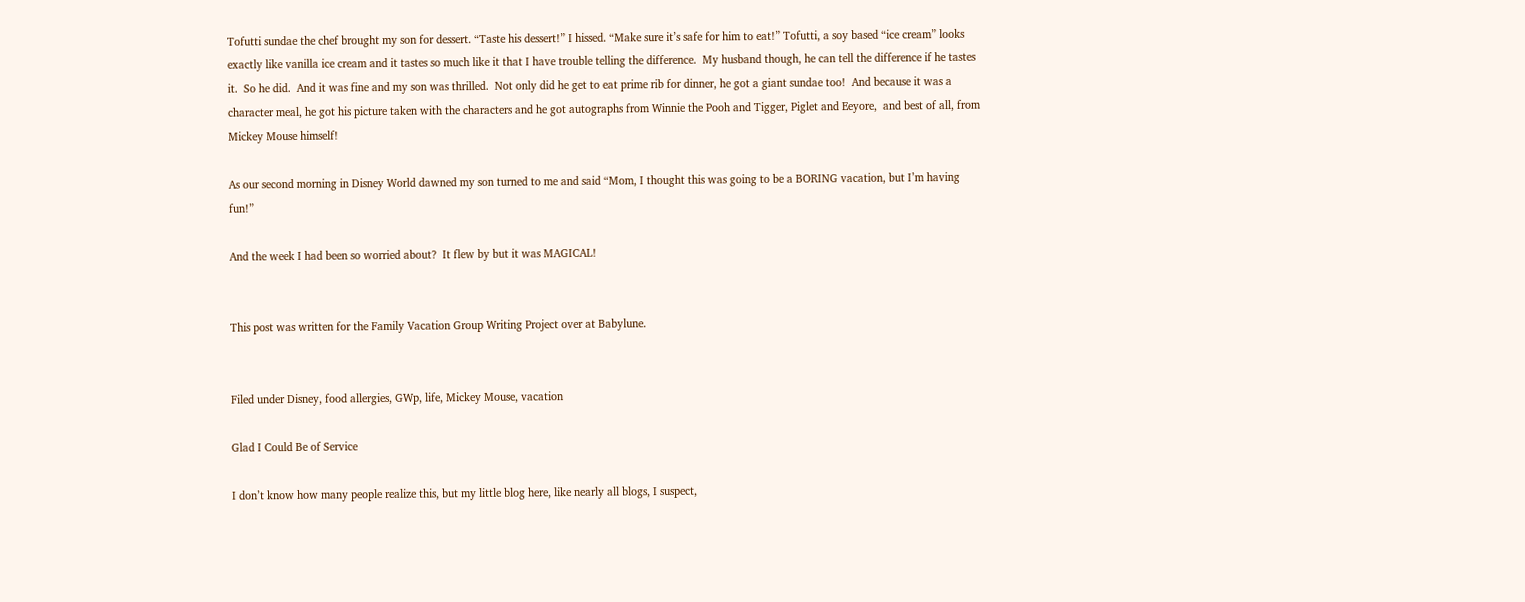Tofutti sundae the chef brought my son for dessert. “Taste his dessert!” I hissed. “Make sure it’s safe for him to eat!” Tofutti, a soy based “ice cream” looks exactly like vanilla ice cream and it tastes so much like it that I have trouble telling the difference.  My husband though, he can tell the difference if he tastes it.  So he did.  And it was fine and my son was thrilled.  Not only did he get to eat prime rib for dinner, he got a giant sundae too!  And because it was a character meal, he got his picture taken with the characters and he got autographs from Winnie the Pooh and Tigger, Piglet and Eeyore,  and best of all, from Mickey Mouse himself!

As our second morning in Disney World dawned my son turned to me and said “Mom, I thought this was going to be a BORING vacation, but I’m having fun!”

And the week I had been so worried about?  It flew by but it was MAGICAL!


This post was written for the Family Vacation Group Writing Project over at Babylune.


Filed under Disney, food allergies, GWp, life, Mickey Mouse, vacation

Glad I Could Be of Service

I don’t know how many people realize this, but my little blog here, like nearly all blogs, I suspect,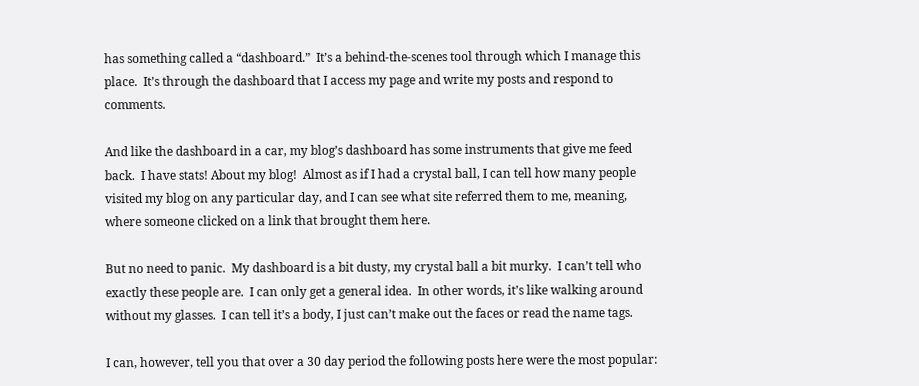has something called a “dashboard.”  It’s a behind-the-scenes tool through which I manage this place.  It’s through the dashboard that I access my page and write my posts and respond to comments.

And like the dashboard in a car, my blog’s dashboard has some instruments that give me feed back.  I have stats! About my blog!  Almost as if I had a crystal ball, I can tell how many people visited my blog on any particular day, and I can see what site referred them to me, meaning, where someone clicked on a link that brought them here.

But no need to panic.  My dashboard is a bit dusty, my crystal ball a bit murky.  I can’t tell who exactly these people are.  I can only get a general idea.  In other words, it’s like walking around without my glasses.  I can tell it’s a body, I just can’t make out the faces or read the name tags.

I can, however, tell you that over a 30 day period the following posts here were the most popular: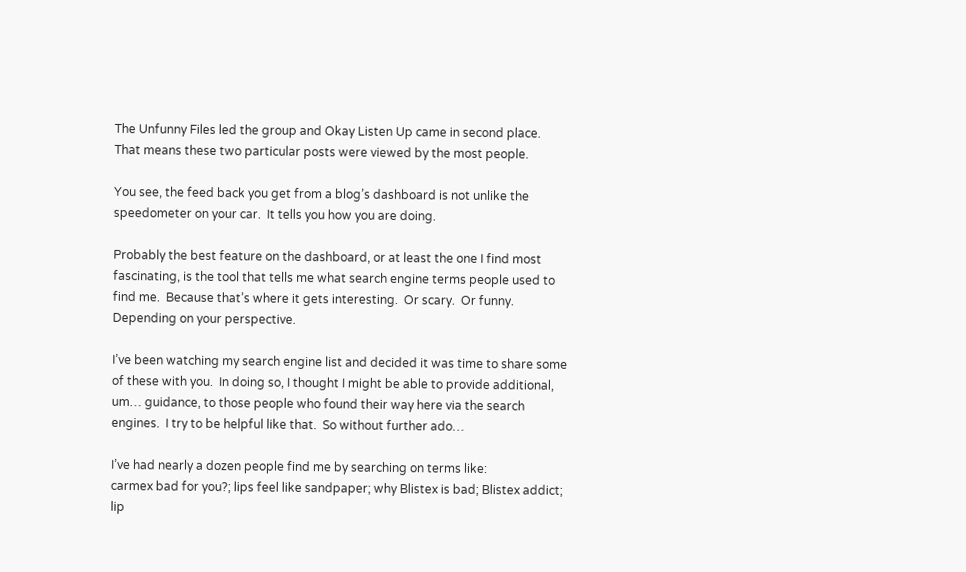The Unfunny Files led the group and Okay Listen Up came in second place.  That means these two particular posts were viewed by the most people.

You see, the feed back you get from a blog’s dashboard is not unlike the speedometer on your car.  It tells you how you are doing.

Probably the best feature on the dashboard, or at least the one I find most fascinating, is the tool that tells me what search engine terms people used to find me.  Because that’s where it gets interesting.  Or scary.  Or funny.  Depending on your perspective.

I’ve been watching my search engine list and decided it was time to share some of these with you.  In doing so, I thought I might be able to provide additional, um… guidance, to those people who found their way here via the search engines.  I try to be helpful like that.  So without further ado…

I’ve had nearly a dozen people find me by searching on terms like:
carmex bad for you?; lips feel like sandpaper; why Blistex is bad; Blistex addict;
lip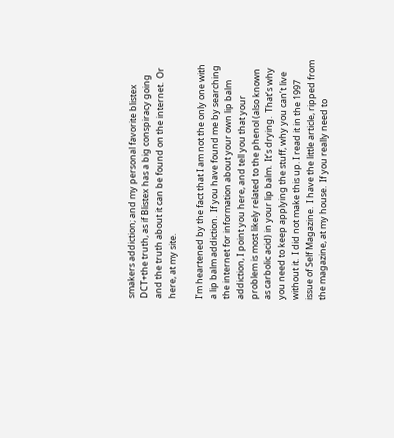smakers addiction; and my personal favorite blistex DCT+the truth, as if Blistex has a big conspiracy going and the truth about it can be found on the internet.  Or here, at my site.

I’m heartened by the fact that I am not the only one with a lip balm addiction.  If you have found me by searching the internet for information about your own lip balm addiction, I point you here, and tell you that your problem is most likely related to the phenol (also known as carbolic acid) in your lip balm.  It’s drying.  That’s why you need to keep applying the stuff, why you can’t live without it.  I did not make this up. I read it in the 1997 issue of Self Magazine.  I have the little article, ripped from the magazine, at my house.  If you really need to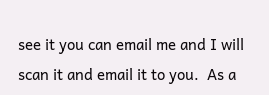see it you can email me and I will scan it and email it to you.  As a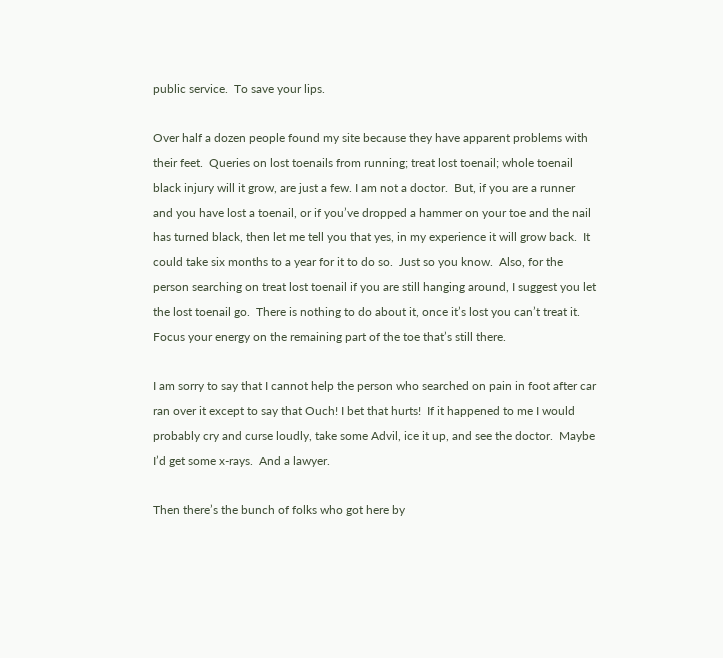public service.  To save your lips.

Over half a dozen people found my site because they have apparent problems with their feet.  Queries on lost toenails from running; treat lost toenail; whole toenail black injury will it grow, are just a few. I am not a doctor.  But, if you are a runner and you have lost a toenail, or if you’ve dropped a hammer on your toe and the nail has turned black, then let me tell you that yes, in my experience it will grow back.  It could take six months to a year for it to do so.  Just so you know.  Also, for the person searching on treat lost toenail if you are still hanging around, I suggest you let the lost toenail go.  There is nothing to do about it, once it’s lost you can’t treat it.  Focus your energy on the remaining part of the toe that’s still there.

I am sorry to say that I cannot help the person who searched on pain in foot after car ran over it except to say that Ouch! I bet that hurts!  If it happened to me I would probably cry and curse loudly, take some Advil, ice it up, and see the doctor.  Maybe I’d get some x-rays.  And a lawyer.

Then there’s the bunch of folks who got here by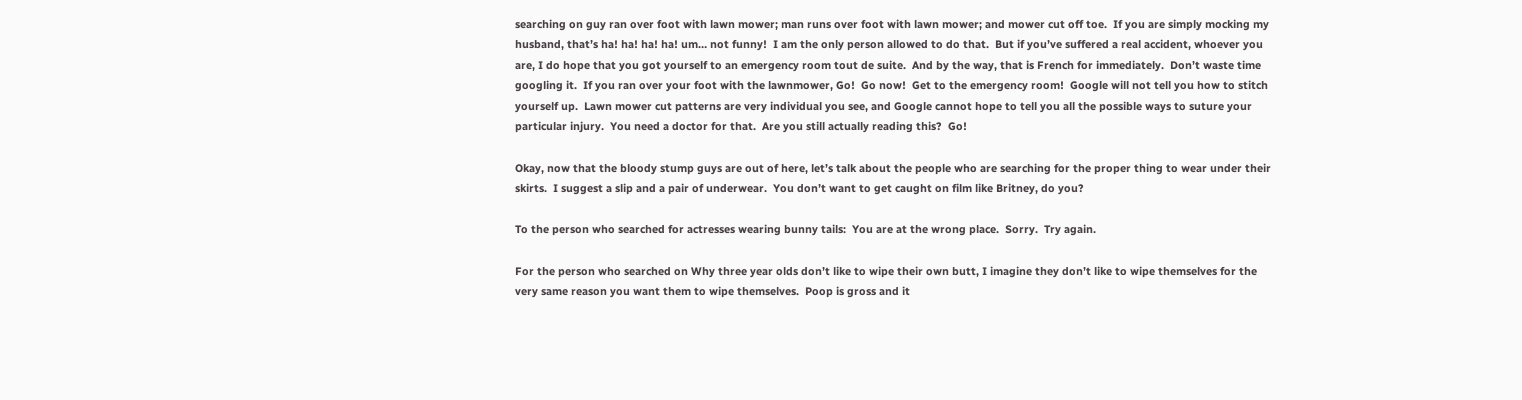searching on guy ran over foot with lawn mower; man runs over foot with lawn mower; and mower cut off toe.  If you are simply mocking my husband, that’s ha! ha! ha! ha! um… not funny!  I am the only person allowed to do that.  But if you’ve suffered a real accident, whoever you are, I do hope that you got yourself to an emergency room tout de suite.  And by the way, that is French for immediately.  Don’t waste time googling it.  If you ran over your foot with the lawnmower, Go!  Go now!  Get to the emergency room!  Google will not tell you how to stitch yourself up.  Lawn mower cut patterns are very individual you see, and Google cannot hope to tell you all the possible ways to suture your particular injury.  You need a doctor for that.  Are you still actually reading this?  Go!

Okay, now that the bloody stump guys are out of here, let’s talk about the people who are searching for the proper thing to wear under their skirts.  I suggest a slip and a pair of underwear.  You don’t want to get caught on film like Britney, do you?

To the person who searched for actresses wearing bunny tails:  You are at the wrong place.  Sorry.  Try again.

For the person who searched on Why three year olds don’t like to wipe their own butt, I imagine they don’t like to wipe themselves for the very same reason you want them to wipe themselves.  Poop is gross and it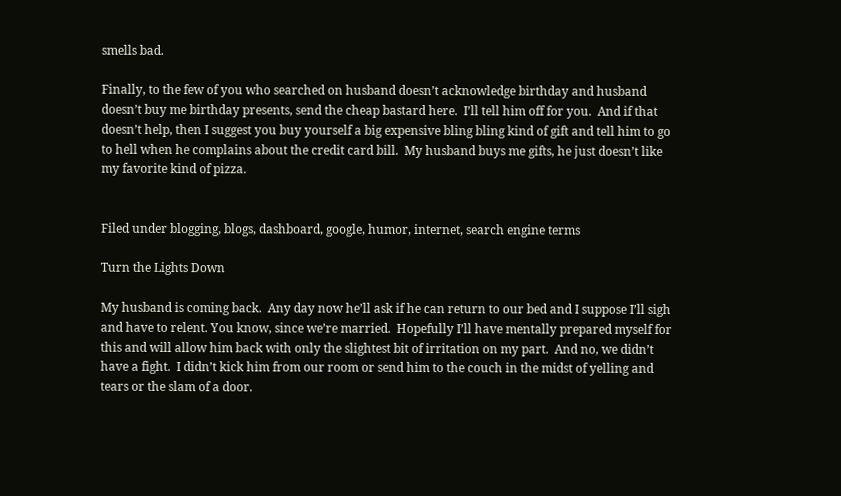smells bad.

Finally, to the few of you who searched on husband doesn’t acknowledge birthday and husband doesn’t buy me birthday presents, send the cheap bastard here.  I’ll tell him off for you.  And if that doesn’t help, then I suggest you buy yourself a big expensive bling bling kind of gift and tell him to go to hell when he complains about the credit card bill.  My husband buys me gifts, he just doesn’t like my favorite kind of pizza.


Filed under blogging, blogs, dashboard, google, humor, internet, search engine terms

Turn the Lights Down

My husband is coming back.  Any day now he’ll ask if he can return to our bed and I suppose I’ll sigh and have to relent. You know, since we’re married.  Hopefully I’ll have mentally prepared myself for this and will allow him back with only the slightest bit of irritation on my part.  And no, we didn’t have a fight.  I didn’t kick him from our room or send him to the couch in the midst of yelling and tears or the slam of a door.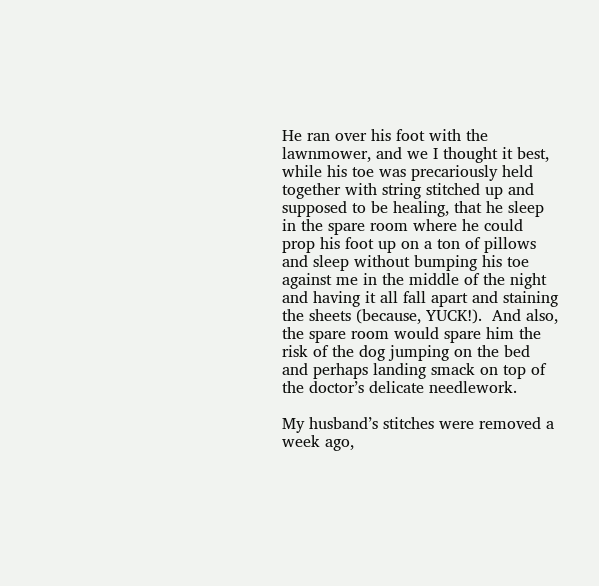He ran over his foot with the lawnmower, and we I thought it best, while his toe was precariously held together with string stitched up and supposed to be healing, that he sleep in the spare room where he could prop his foot up on a ton of pillows and sleep without bumping his toe against me in the middle of the night and having it all fall apart and staining the sheets (because, YUCK!).  And also, the spare room would spare him the risk of the dog jumping on the bed and perhaps landing smack on top of the doctor’s delicate needlework.

My husband’s stitches were removed a week ago,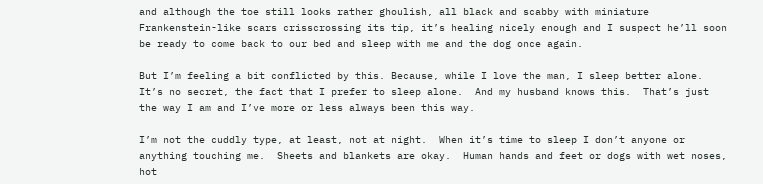and although the toe still looks rather ghoulish, all black and scabby with miniature Frankenstein-like scars crisscrossing its tip, it’s healing nicely enough and I suspect he’ll soon be ready to come back to our bed and sleep with me and the dog once again.

But I’m feeling a bit conflicted by this. Because, while I love the man, I sleep better alone.  It’s no secret, the fact that I prefer to sleep alone.  And my husband knows this.  That’s just the way I am and I’ve more or less always been this way.

I’m not the cuddly type, at least, not at night.  When it’s time to sleep I don’t anyone or anything touching me.  Sheets and blankets are okay.  Human hands and feet or dogs with wet noses, hot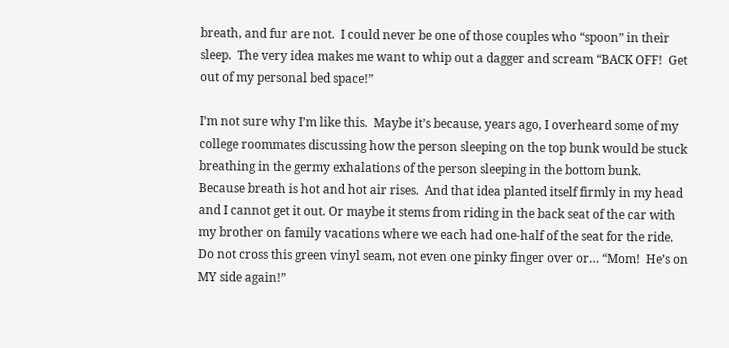breath, and fur are not.  I could never be one of those couples who “spoon” in their sleep.  The very idea makes me want to whip out a dagger and scream “BACK OFF!  Get out of my personal bed space!”

I’m not sure why I’m like this.  Maybe it’s because, years ago, I overheard some of my college roommates discussing how the person sleeping on the top bunk would be stuck breathing in the germy exhalations of the person sleeping in the bottom bunk.  Because breath is hot and hot air rises.  And that idea planted itself firmly in my head and I cannot get it out. Or maybe it stems from riding in the back seat of the car with my brother on family vacations where we each had one-half of the seat for the ride.  Do not cross this green vinyl seam, not even one pinky finger over or… “Mom!  He’s on MY side again!”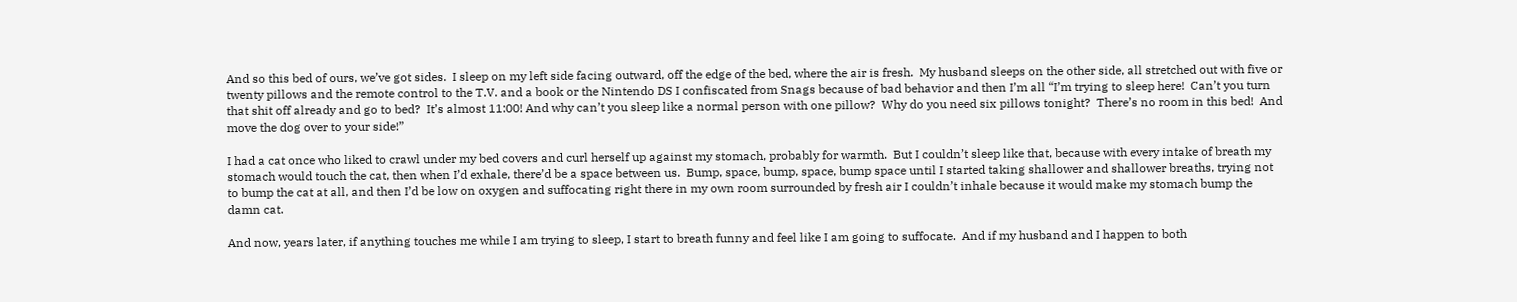And so this bed of ours, we’ve got sides.  I sleep on my left side facing outward, off the edge of the bed, where the air is fresh.  My husband sleeps on the other side, all stretched out with five or twenty pillows and the remote control to the T.V. and a book or the Nintendo DS I confiscated from Snags because of bad behavior and then I’m all “I’m trying to sleep here!  Can’t you turn that shit off already and go to bed?  It’s almost 11:00! And why can’t you sleep like a normal person with one pillow?  Why do you need six pillows tonight?  There’s no room in this bed!  And move the dog over to your side!”

I had a cat once who liked to crawl under my bed covers and curl herself up against my stomach, probably for warmth.  But I couldn’t sleep like that, because with every intake of breath my stomach would touch the cat, then when I’d exhale, there’d be a space between us.  Bump, space, bump, space, bump space until I started taking shallower and shallower breaths, trying not to bump the cat at all, and then I’d be low on oxygen and suffocating right there in my own room surrounded by fresh air I couldn’t inhale because it would make my stomach bump the damn cat.

And now, years later, if anything touches me while I am trying to sleep, I start to breath funny and feel like I am going to suffocate.  And if my husband and I happen to both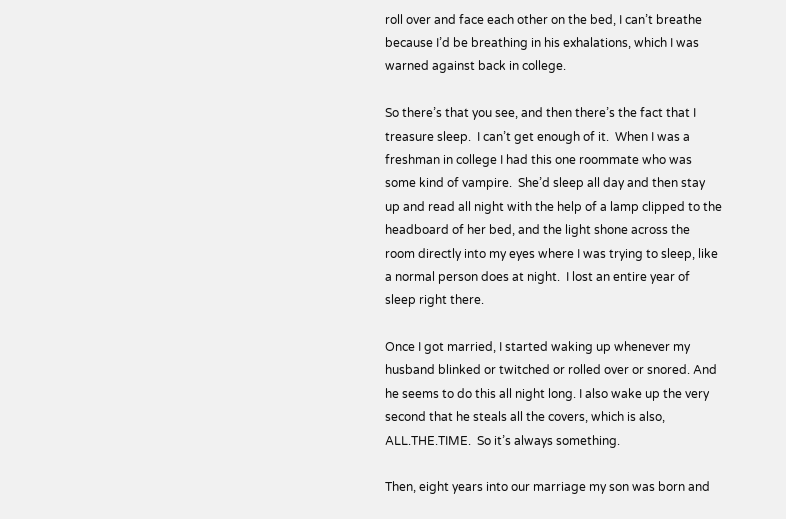roll over and face each other on the bed, I can’t breathe because I’d be breathing in his exhalations, which I was warned against back in college.

So there’s that you see, and then there’s the fact that I treasure sleep.  I can’t get enough of it.  When I was a freshman in college I had this one roommate who was some kind of vampire.  She’d sleep all day and then stay up and read all night with the help of a lamp clipped to the headboard of her bed, and the light shone across the room directly into my eyes where I was trying to sleep, like a normal person does at night.  I lost an entire year of sleep right there.

Once I got married, I started waking up whenever my husband blinked or twitched or rolled over or snored. And he seems to do this all night long. I also wake up the very second that he steals all the covers, which is also, ALL.THE.TIME.  So it’s always something.

Then, eight years into our marriage my son was born and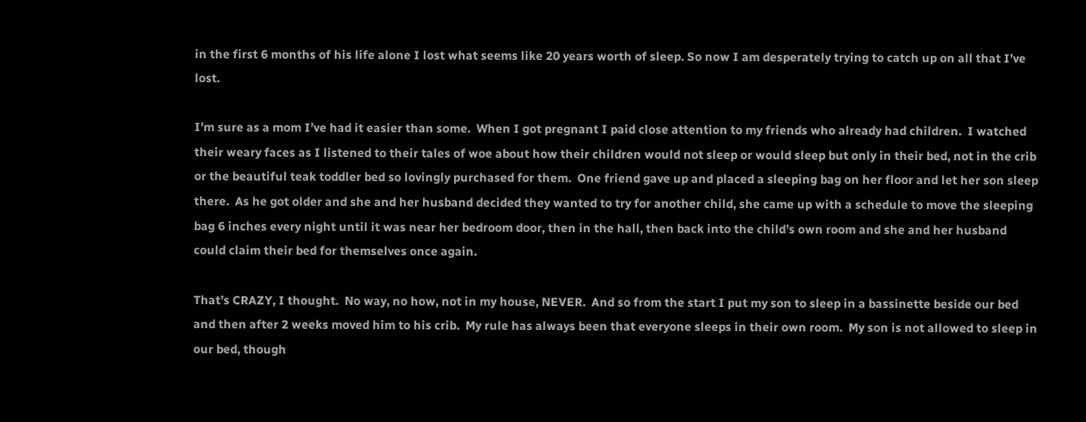in the first 6 months of his life alone I lost what seems like 20 years worth of sleep. So now I am desperately trying to catch up on all that I’ve lost.

I’m sure as a mom I’ve had it easier than some.  When I got pregnant I paid close attention to my friends who already had children.  I watched their weary faces as I listened to their tales of woe about how their children would not sleep or would sleep but only in their bed, not in the crib or the beautiful teak toddler bed so lovingly purchased for them.  One friend gave up and placed a sleeping bag on her floor and let her son sleep there.  As he got older and she and her husband decided they wanted to try for another child, she came up with a schedule to move the sleeping bag 6 inches every night until it was near her bedroom door, then in the hall, then back into the child’s own room and she and her husband could claim their bed for themselves once again.

That’s CRAZY, I thought.  No way, no how, not in my house, NEVER.  And so from the start I put my son to sleep in a bassinette beside our bed and then after 2 weeks moved him to his crib.  My rule has always been that everyone sleeps in their own room.  My son is not allowed to sleep in our bed, though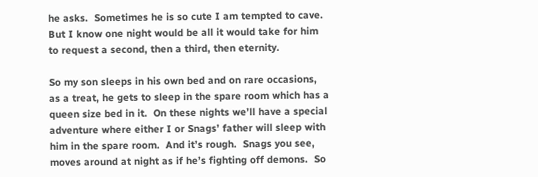he asks.  Sometimes he is so cute I am tempted to cave.  But I know one night would be all it would take for him to request a second, then a third, then eternity.

So my son sleeps in his own bed and on rare occasions, as a treat, he gets to sleep in the spare room which has a queen size bed in it.  On these nights we’ll have a special adventure where either I or Snags’ father will sleep with him in the spare room.  And it’s rough.  Snags you see, moves around at night as if he’s fighting off demons.  So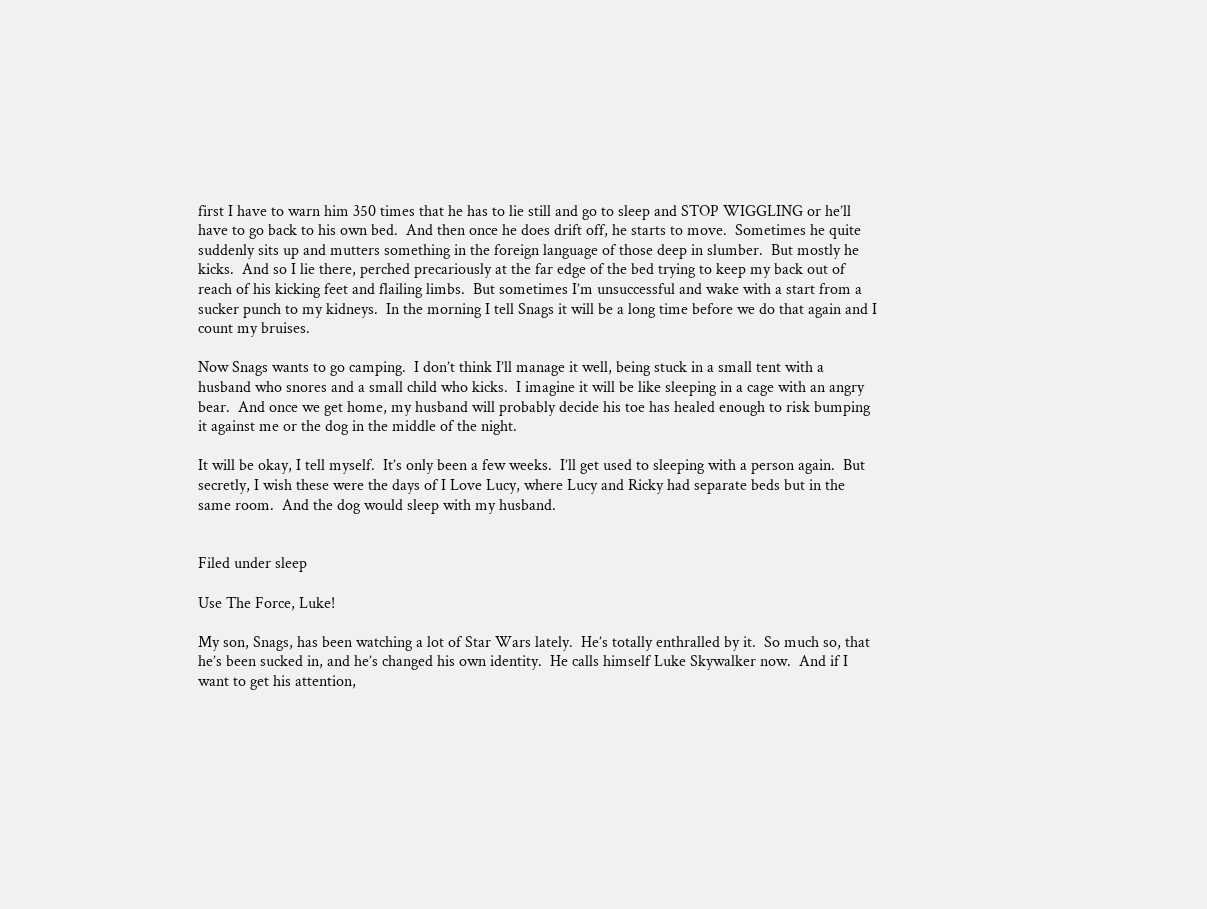first I have to warn him 350 times that he has to lie still and go to sleep and STOP WIGGLING or he’ll have to go back to his own bed.  And then once he does drift off, he starts to move.  Sometimes he quite suddenly sits up and mutters something in the foreign language of those deep in slumber.  But mostly he kicks.  And so I lie there, perched precariously at the far edge of the bed trying to keep my back out of reach of his kicking feet and flailing limbs.  But sometimes I’m unsuccessful and wake with a start from a sucker punch to my kidneys.  In the morning I tell Snags it will be a long time before we do that again and I count my bruises.

Now Snags wants to go camping.  I don’t think I’ll manage it well, being stuck in a small tent with a husband who snores and a small child who kicks.  I imagine it will be like sleeping in a cage with an angry bear.  And once we get home, my husband will probably decide his toe has healed enough to risk bumping it against me or the dog in the middle of the night.

It will be okay, I tell myself.  It’s only been a few weeks.  I’ll get used to sleeping with a person again.  But secretly, I wish these were the days of I Love Lucy, where Lucy and Ricky had separate beds but in the same room.  And the dog would sleep with my husband.


Filed under sleep

Use The Force, Luke!

My son, Snags, has been watching a lot of Star Wars lately.  He’s totally enthralled by it.  So much so, that he’s been sucked in, and he’s changed his own identity.  He calls himself Luke Skywalker now.  And if I want to get his attention,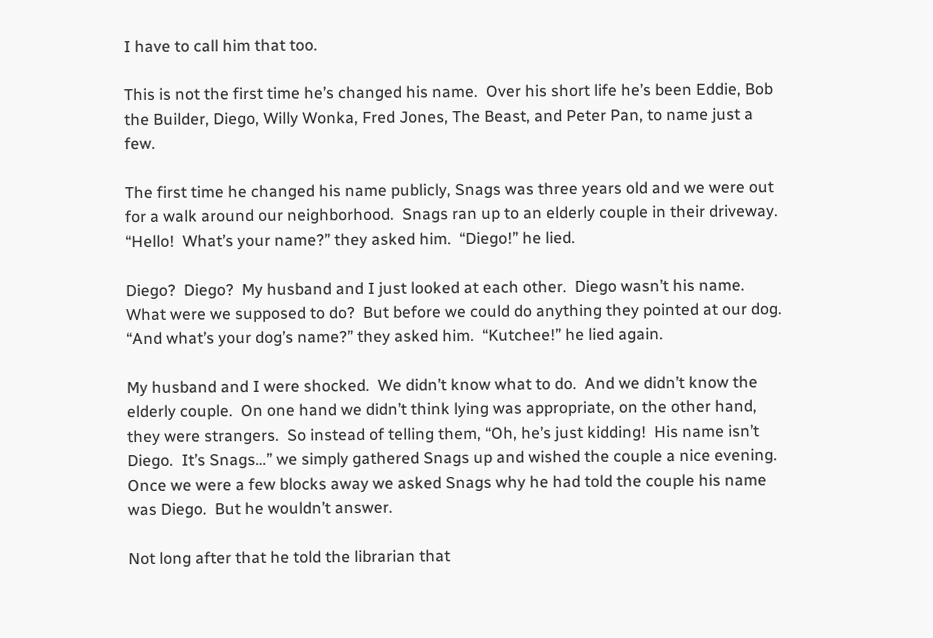I have to call him that too.

This is not the first time he’s changed his name.  Over his short life he’s been Eddie, Bob the Builder, Diego, Willy Wonka, Fred Jones, The Beast, and Peter Pan, to name just a few.

The first time he changed his name publicly, Snags was three years old and we were out for a walk around our neighborhood.  Snags ran up to an elderly couple in their driveway.  “Hello!  What’s your name?” they asked him.  “Diego!” he lied.

Diego?  Diego?  My husband and I just looked at each other.  Diego wasn’t his name.  What were we supposed to do?  But before we could do anything they pointed at our dog.  “And what’s your dog’s name?” they asked him.  “Kutchee!” he lied again.

My husband and I were shocked.  We didn’t know what to do.  And we didn’t know the elderly couple.  On one hand we didn’t think lying was appropriate, on the other hand, they were strangers.  So instead of telling them, “Oh, he’s just kidding!  His name isn’t Diego.  It’s Snags…” we simply gathered Snags up and wished the couple a nice evening.  Once we were a few blocks away we asked Snags why he had told the couple his name was Diego.  But he wouldn’t answer.

Not long after that he told the librarian that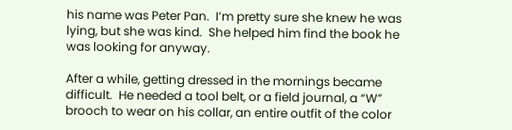his name was Peter Pan.  I’m pretty sure she knew he was lying, but she was kind.  She helped him find the book he was looking for anyway.

After a while, getting dressed in the mornings became difficult.  He needed a tool belt, or a field journal, a “W” brooch to wear on his collar, an entire outfit of the color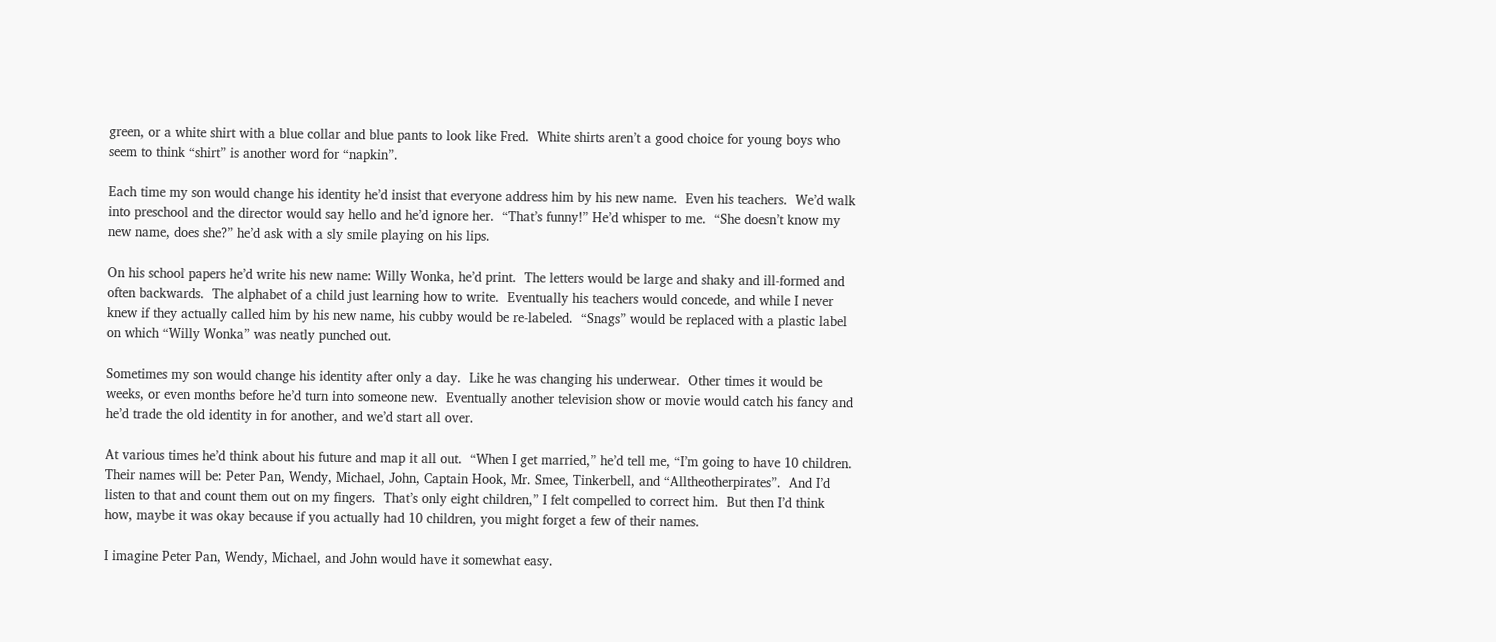green, or a white shirt with a blue collar and blue pants to look like Fred.  White shirts aren’t a good choice for young boys who seem to think “shirt” is another word for “napkin”.

Each time my son would change his identity he’d insist that everyone address him by his new name.  Even his teachers.  We’d walk into preschool and the director would say hello and he’d ignore her.  “That’s funny!” He’d whisper to me.  “She doesn’t know my new name, does she?” he’d ask with a sly smile playing on his lips.

On his school papers he’d write his new name: Willy Wonka, he’d print.  The letters would be large and shaky and ill-formed and often backwards.  The alphabet of a child just learning how to write.  Eventually his teachers would concede, and while I never knew if they actually called him by his new name, his cubby would be re-labeled.  “Snags” would be replaced with a plastic label on which “Willy Wonka” was neatly punched out.

Sometimes my son would change his identity after only a day.  Like he was changing his underwear.  Other times it would be weeks, or even months before he’d turn into someone new.  Eventually another television show or movie would catch his fancy and he’d trade the old identity in for another, and we’d start all over.

At various times he’d think about his future and map it all out.  “When I get married,” he’d tell me, “I’m going to have 10 children.  Their names will be: Peter Pan, Wendy, Michael, John, Captain Hook, Mr. Smee, Tinkerbell, and “Alltheotherpirates”.  And I’d listen to that and count them out on my fingers.  That’s only eight children,” I felt compelled to correct him.  But then I’d think how, maybe it was okay because if you actually had 10 children, you might forget a few of their names.

I imagine Peter Pan, Wendy, Michael, and John would have it somewhat easy.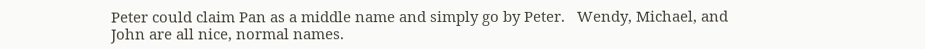Peter could claim Pan as a middle name and simply go by Peter.   Wendy, Michael, and John are all nice, normal names.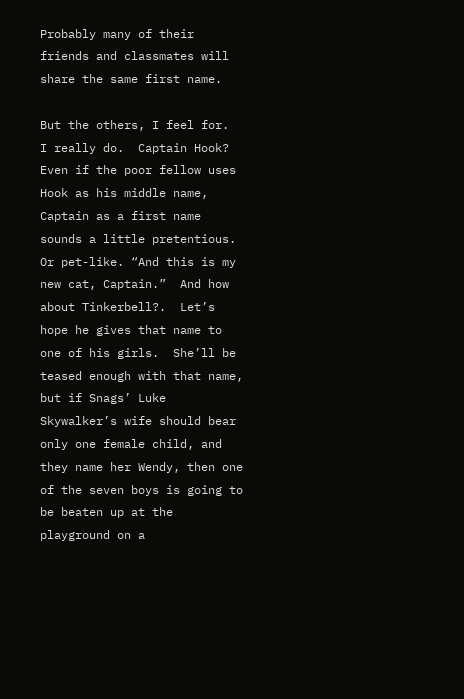Probably many of their friends and classmates will share the same first name.

But the others, I feel for.  I really do.  Captain Hook?  Even if the poor fellow uses Hook as his middle name, Captain as a first name sounds a little pretentious.  Or pet-like. “And this is my new cat, Captain.”  And how about Tinkerbell?.  Let’s hope he gives that name to one of his girls.  She’ll be teased enough with that name, but if Snags’ Luke Skywalker’s wife should bear only one female child, and they name her Wendy, then one of the seven boys is going to be beaten up at the playground on a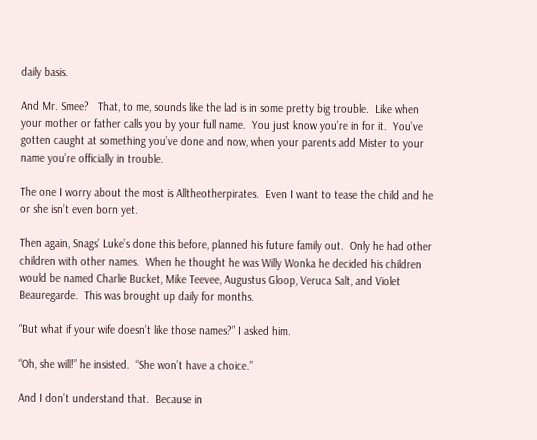daily basis.

And Mr. Smee?   That, to me, sounds like the lad is in some pretty big trouble.  Like when your mother or father calls you by your full name.  You just know you’re in for it.  You’ve gotten caught at something you’ve done and now, when your parents add Mister to your name you’re officially in trouble.

The one I worry about the most is Alltheotherpirates.  Even I want to tease the child and he or she isn’t even born yet.

Then again, Snags’ Luke’s done this before, planned his future family out.  Only he had other children with other names.  When he thought he was Willy Wonka he decided his children would be named Charlie Bucket, Mike Teevee, Augustus Gloop, Veruca Salt, and Violet Beauregarde.  This was brought up daily for months.

“But what if your wife doesn’t like those names?” I asked him.

“Oh, she will!” he insisted.  “She won’t have a choice.”

And I don’t understand that.  Because in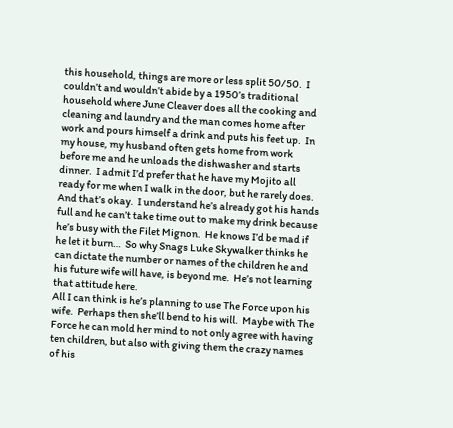this household, things are more or less split 50/50.  I couldn’t and wouldn’t abide by a 1950’s traditional household where June Cleaver does all the cooking and cleaning and laundry and the man comes home after work and pours himself a drink and puts his feet up.  In my house, my husband often gets home from work before me and he unloads the dishwasher and starts dinner.  I admit I’d prefer that he have my Mojito all ready for me when I walk in the door, but he rarely does.  And that’s okay.  I understand he’s already got his hands full and he can’t take time out to make my drink because he’s busy with the Filet Mignon.  He knows I’d be mad if he let it burn…  So why Snags Luke Skywalker thinks he can dictate the number or names of the children he and his future wife will have, is beyond me.  He’s not learning that attitude here.
All I can think is he’s planning to use The Force upon his wife.  Perhaps then she’ll bend to his will.  Maybe with The Force he can mold her mind to not only agree with having ten children, but also with giving them the crazy names of his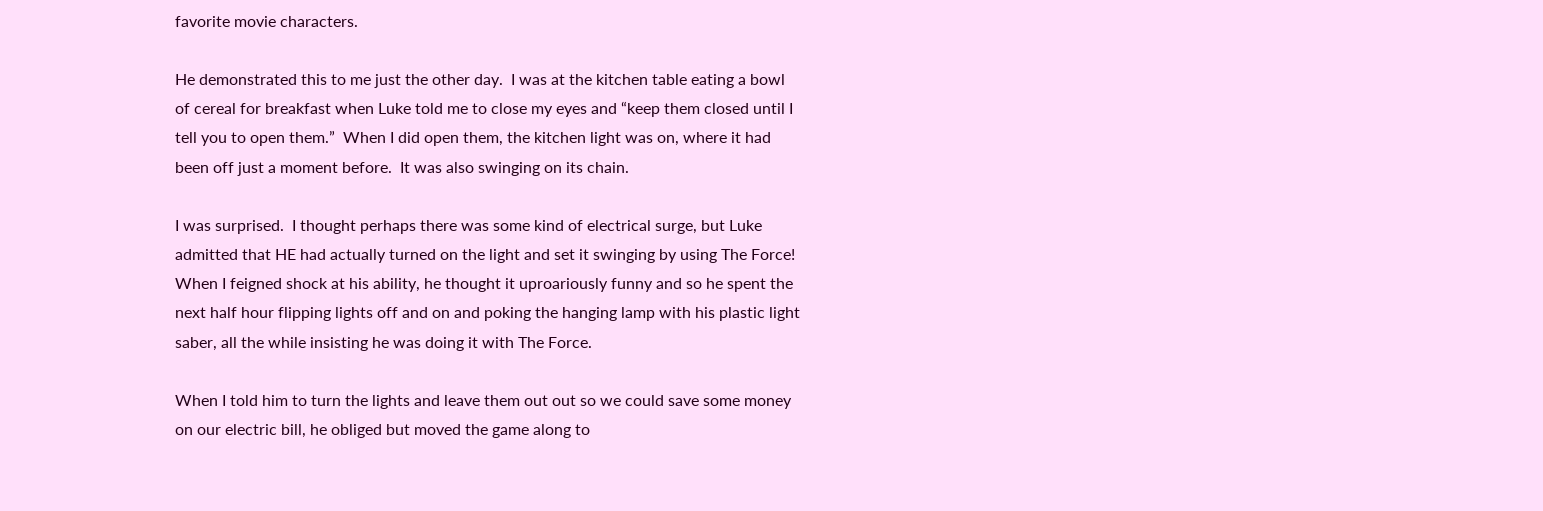favorite movie characters.

He demonstrated this to me just the other day.  I was at the kitchen table eating a bowl of cereal for breakfast when Luke told me to close my eyes and “keep them closed until I tell you to open them.”  When I did open them, the kitchen light was on, where it had been off just a moment before.  It was also swinging on its chain.

I was surprised.  I thought perhaps there was some kind of electrical surge, but Luke admitted that HE had actually turned on the light and set it swinging by using The Force!  When I feigned shock at his ability, he thought it uproariously funny and so he spent the next half hour flipping lights off and on and poking the hanging lamp with his plastic light saber, all the while insisting he was doing it with The Force.

When I told him to turn the lights and leave them out out so we could save some money on our electric bill, he obliged but moved the game along to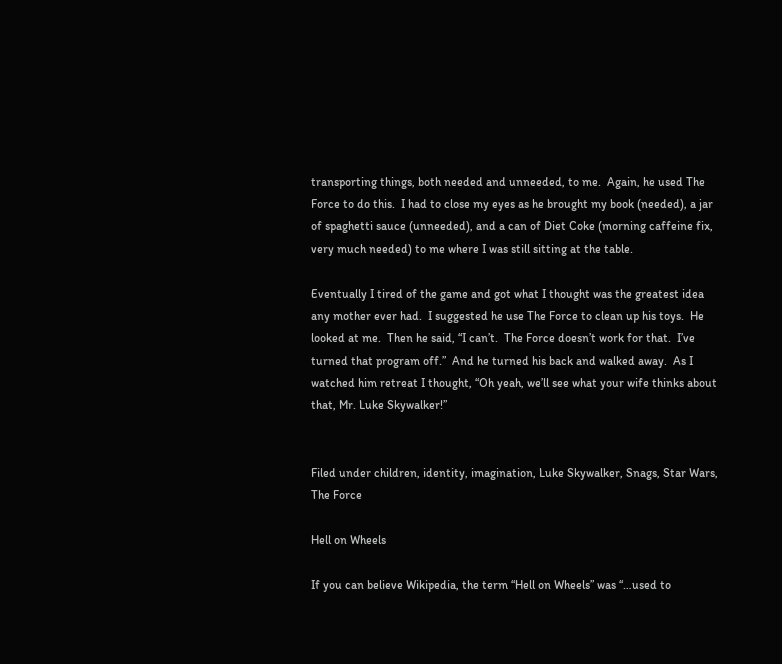transporting things, both needed and unneeded, to me.  Again, he used The Force to do this.  I had to close my eyes as he brought my book (needed), a jar of spaghetti sauce (unneeded), and a can of Diet Coke (morning caffeine fix, very much needed) to me where I was still sitting at the table.

Eventually I tired of the game and got what I thought was the greatest idea any mother ever had.  I suggested he use The Force to clean up his toys.  He looked at me.  Then he said, “I can’t.  The Force doesn’t work for that.  I’ve turned that program off.”  And he turned his back and walked away.  As I watched him retreat I thought, “Oh yeah, we’ll see what your wife thinks about that, Mr. Luke Skywalker!”


Filed under children, identity, imagination, Luke Skywalker, Snags, Star Wars, The Force

Hell on Wheels

If you can believe Wikipedia, the term “Hell on Wheels” was “…used to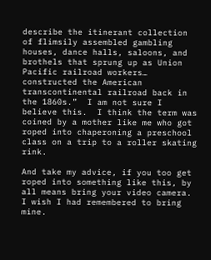describe the itinerant collection of flimsily assembled gambling houses, dance halls, saloons, and brothels that sprung up as Union Pacific railroad workers… constructed the American transcontinental railroad back in the 1860s.”  I am not sure I believe this.  I think the term was coined by a mother like me who got roped into chaperoning a preschool class on a trip to a roller skating rink.

And take my advice, if you too get roped into something like this, by all means bring your video camera.  I wish I had remembered to bring mine.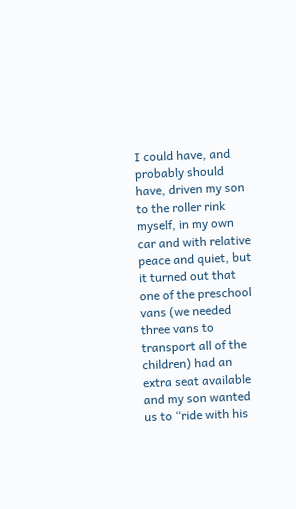I could have, and probably should have, driven my son to the roller rink myself, in my own car and with relative peace and quiet, but it turned out that one of the preschool vans (we needed three vans to transport all of the children) had an extra seat available and my son wanted us to “ride with his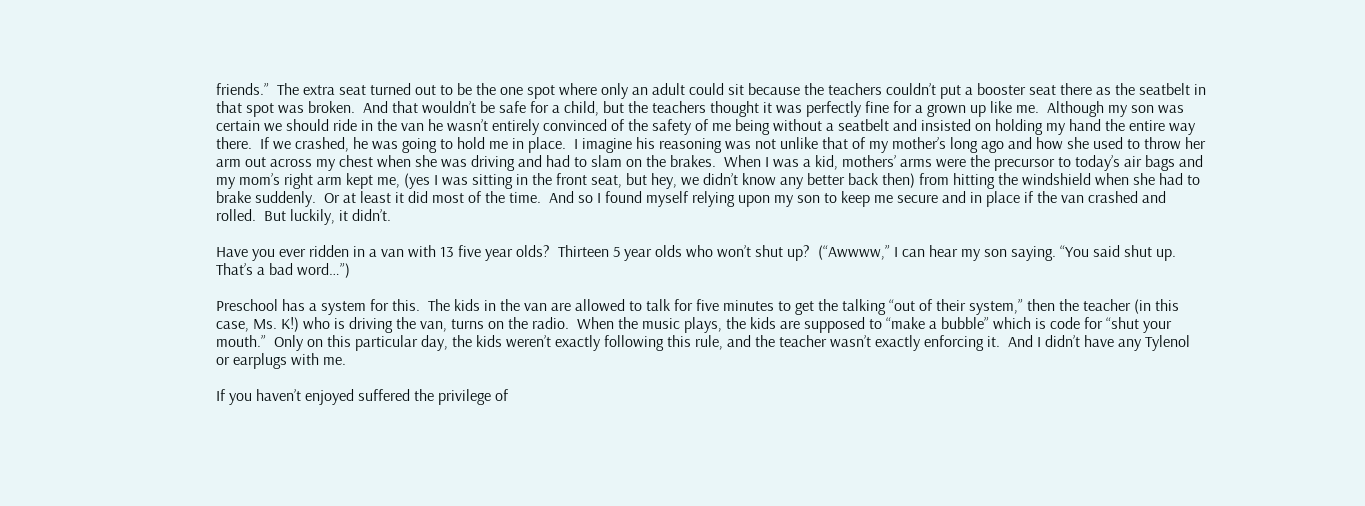friends.”  The extra seat turned out to be the one spot where only an adult could sit because the teachers couldn’t put a booster seat there as the seatbelt in that spot was broken.  And that wouldn’t be safe for a child, but the teachers thought it was perfectly fine for a grown up like me.  Although my son was certain we should ride in the van he wasn’t entirely convinced of the safety of me being without a seatbelt and insisted on holding my hand the entire way there.  If we crashed, he was going to hold me in place.  I imagine his reasoning was not unlike that of my mother’s long ago and how she used to throw her arm out across my chest when she was driving and had to slam on the brakes.  When I was a kid, mothers’ arms were the precursor to today’s air bags and my mom’s right arm kept me, (yes I was sitting in the front seat, but hey, we didn’t know any better back then) from hitting the windshield when she had to brake suddenly.  Or at least it did most of the time.  And so I found myself relying upon my son to keep me secure and in place if the van crashed and rolled.  But luckily, it didn’t.

Have you ever ridden in a van with 13 five year olds?  Thirteen 5 year olds who won’t shut up?  (“Awwww,” I can hear my son saying. “You said shut up.  That’s a bad word…”)

Preschool has a system for this.  The kids in the van are allowed to talk for five minutes to get the talking “out of their system,” then the teacher (in this case, Ms. K!) who is driving the van, turns on the radio.  When the music plays, the kids are supposed to “make a bubble” which is code for “shut your mouth.”  Only on this particular day, the kids weren’t exactly following this rule, and the teacher wasn’t exactly enforcing it.  And I didn’t have any Tylenol or earplugs with me.

If you haven’t enjoyed suffered the privilege of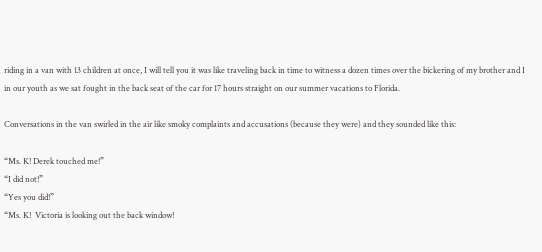riding in a van with 13 children at once, I will tell you it was like traveling back in time to witness a dozen times over the bickering of my brother and I in our youth as we sat fought in the back seat of the car for 17 hours straight on our summer vacations to Florida.

Conversations in the van swirled in the air like smoky complaints and accusations (because they were) and they sounded like this:

“Ms. K! Derek touched me!”
“I did not!”
“Yes you did!”
“Ms. K!  Victoria is looking out the back window!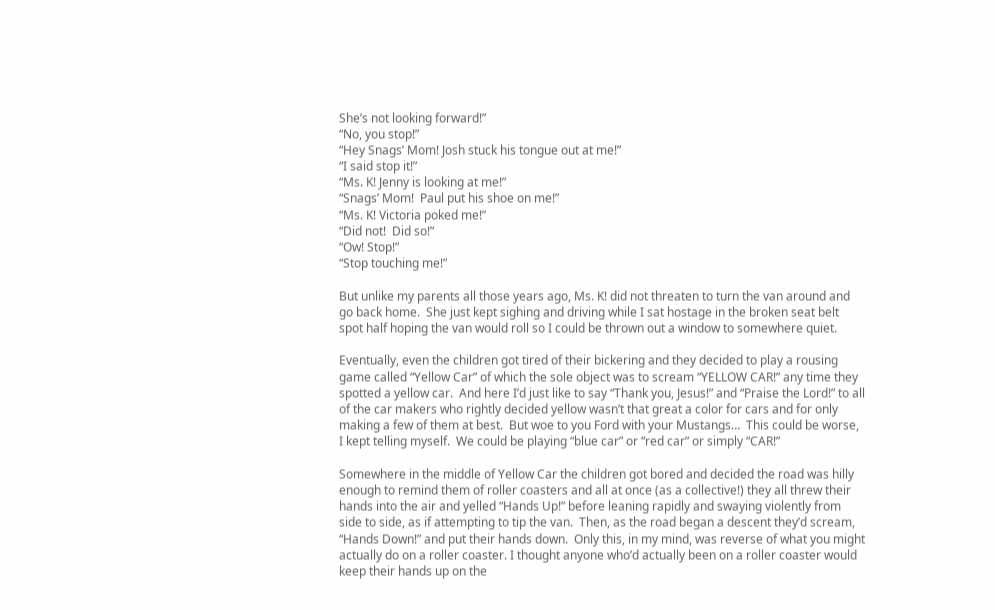She’s not looking forward!”
“No, you stop!”
“Hey Snags’ Mom! Josh stuck his tongue out at me!”
“I said stop it!”
“Ms. K! Jenny is looking at me!”
“Snags’ Mom!  Paul put his shoe on me!”
“Ms. K! Victoria poked me!”
“Did not!  Did so!”
“Ow! Stop!”
“Stop touching me!”

But unlike my parents all those years ago, Ms. K! did not threaten to turn the van around and go back home.  She just kept sighing and driving while I sat hostage in the broken seat belt spot half hoping the van would roll so I could be thrown out a window to somewhere quiet.

Eventually, even the children got tired of their bickering and they decided to play a rousing game called “Yellow Car” of which the sole object was to scream “YELLOW CAR!” any time they spotted a yellow car.  And here I’d just like to say “Thank you, Jesus!” and “Praise the Lord!” to all of the car makers who rightly decided yellow wasn’t that great a color for cars and for only making a few of them at best.  But woe to you Ford with your Mustangs…  This could be worse, I kept telling myself.  We could be playing “blue car” or “red car” or simply “CAR!”

Somewhere in the middle of Yellow Car the children got bored and decided the road was hilly enough to remind them of roller coasters and all at once (as a collective!) they all threw their hands into the air and yelled “Hands Up!” before leaning rapidly and swaying violently from side to side, as if attempting to tip the van.  Then, as the road began a descent they’d scream, “Hands Down!” and put their hands down.  Only this, in my mind, was reverse of what you might actually do on a roller coaster. I thought anyone who’d actually been on a roller coaster would keep their hands up on the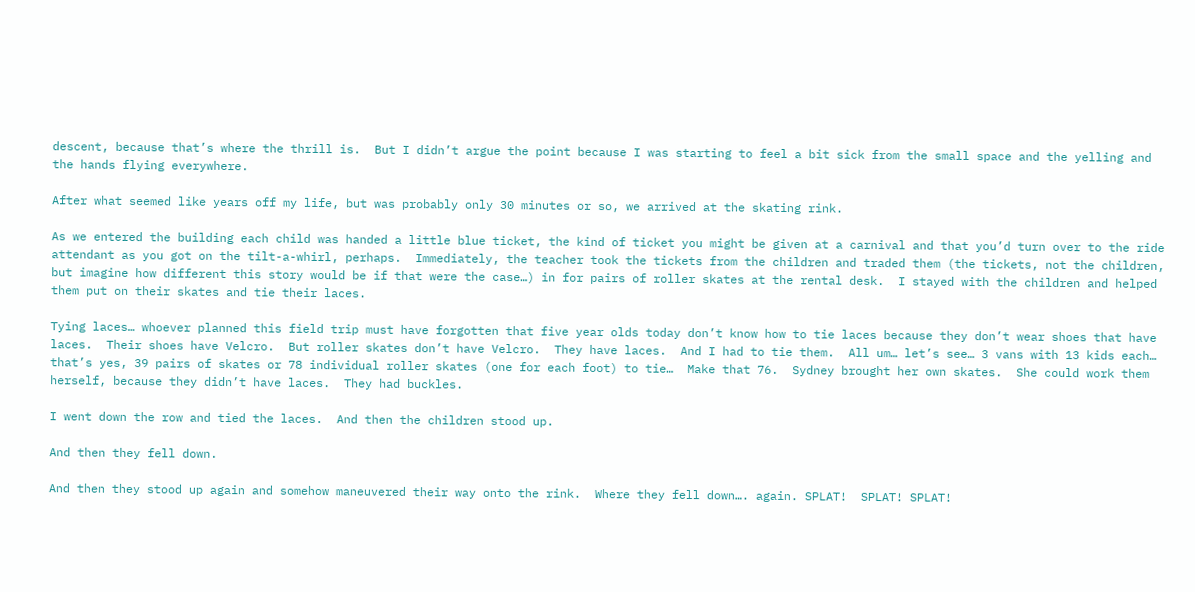descent, because that’s where the thrill is.  But I didn’t argue the point because I was starting to feel a bit sick from the small space and the yelling and the hands flying everywhere.

After what seemed like years off my life, but was probably only 30 minutes or so, we arrived at the skating rink.

As we entered the building each child was handed a little blue ticket, the kind of ticket you might be given at a carnival and that you’d turn over to the ride attendant as you got on the tilt-a-whirl, perhaps.  Immediately, the teacher took the tickets from the children and traded them (the tickets, not the children, but imagine how different this story would be if that were the case…) in for pairs of roller skates at the rental desk.  I stayed with the children and helped them put on their skates and tie their laces.

Tying laces… whoever planned this field trip must have forgotten that five year olds today don’t know how to tie laces because they don’t wear shoes that have laces.  Their shoes have Velcro.  But roller skates don’t have Velcro.  They have laces.  And I had to tie them.  All um… let’s see… 3 vans with 13 kids each… that’s yes, 39 pairs of skates or 78 individual roller skates (one for each foot) to tie…  Make that 76.  Sydney brought her own skates.  She could work them herself, because they didn’t have laces.  They had buckles.

I went down the row and tied the laces.  And then the children stood up.

And then they fell down.

And then they stood up again and somehow maneuvered their way onto the rink.  Where they fell down…. again. SPLAT!  SPLAT! SPLAT!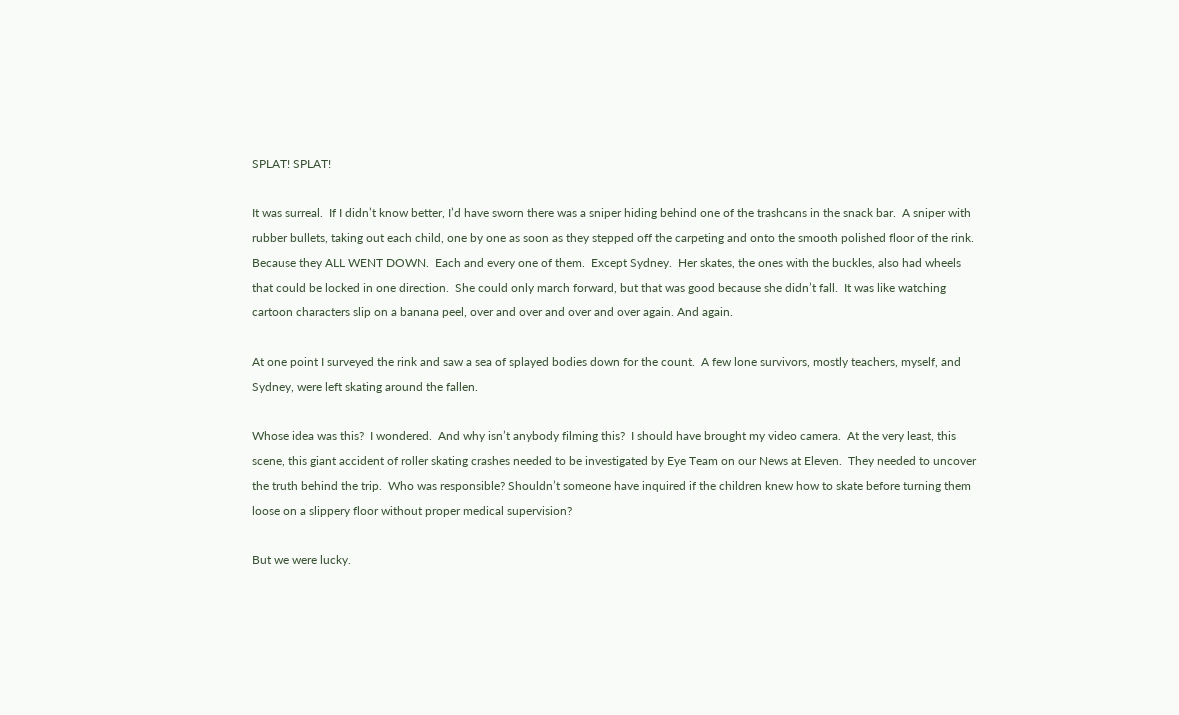SPLAT! SPLAT!

It was surreal.  If I didn’t know better, I’d have sworn there was a sniper hiding behind one of the trashcans in the snack bar.  A sniper with rubber bullets, taking out each child, one by one as soon as they stepped off the carpeting and onto the smooth polished floor of the rink.  Because they ALL WENT DOWN.  Each and every one of them.  Except Sydney.  Her skates, the ones with the buckles, also had wheels that could be locked in one direction.  She could only march forward, but that was good because she didn’t fall.  It was like watching cartoon characters slip on a banana peel, over and over and over and over again. And again.

At one point I surveyed the rink and saw a sea of splayed bodies down for the count.  A few lone survivors, mostly teachers, myself, and Sydney, were left skating around the fallen.

Whose idea was this?  I wondered.  And why isn’t anybody filming this?  I should have brought my video camera.  At the very least, this scene, this giant accident of roller skating crashes needed to be investigated by Eye Team on our News at Eleven.  They needed to uncover the truth behind the trip.  Who was responsible? Shouldn’t someone have inquired if the children knew how to skate before turning them loose on a slippery floor without proper medical supervision?

But we were lucky.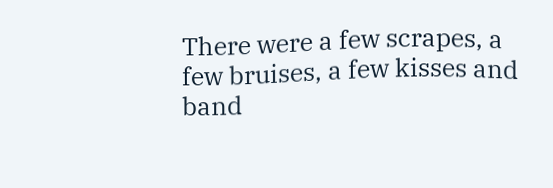There were a few scrapes, a few bruises, a few kisses and band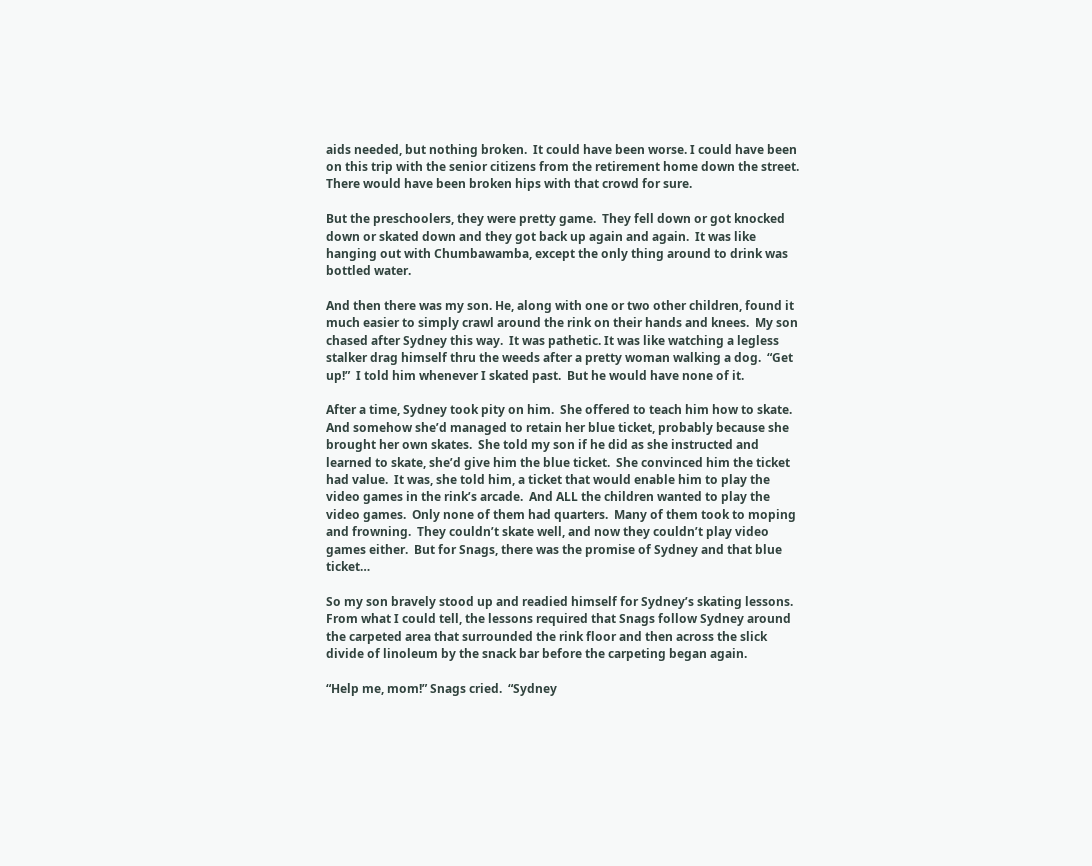aids needed, but nothing broken.  It could have been worse. I could have been on this trip with the senior citizens from the retirement home down the street.  There would have been broken hips with that crowd for sure.

But the preschoolers, they were pretty game.  They fell down or got knocked down or skated down and they got back up again and again.  It was like hanging out with Chumbawamba, except the only thing around to drink was bottled water.

And then there was my son. He, along with one or two other children, found it much easier to simply crawl around the rink on their hands and knees.  My son chased after Sydney this way.  It was pathetic. It was like watching a legless stalker drag himself thru the weeds after a pretty woman walking a dog.  “Get up!”  I told him whenever I skated past.  But he would have none of it.

After a time, Sydney took pity on him.  She offered to teach him how to skate.  And somehow she’d managed to retain her blue ticket, probably because she brought her own skates.  She told my son if he did as she instructed and learned to skate, she’d give him the blue ticket.  She convinced him the ticket had value.  It was, she told him, a ticket that would enable him to play the video games in the rink’s arcade.  And ALL the children wanted to play the video games.  Only none of them had quarters.  Many of them took to moping and frowning.  They couldn’t skate well, and now they couldn’t play video games either.  But for Snags, there was the promise of Sydney and that blue ticket…

So my son bravely stood up and readied himself for Sydney’s skating lessons.  From what I could tell, the lessons required that Snags follow Sydney around the carpeted area that surrounded the rink floor and then across the slick divide of linoleum by the snack bar before the carpeting began again.

“Help me, mom!” Snags cried.  “Sydney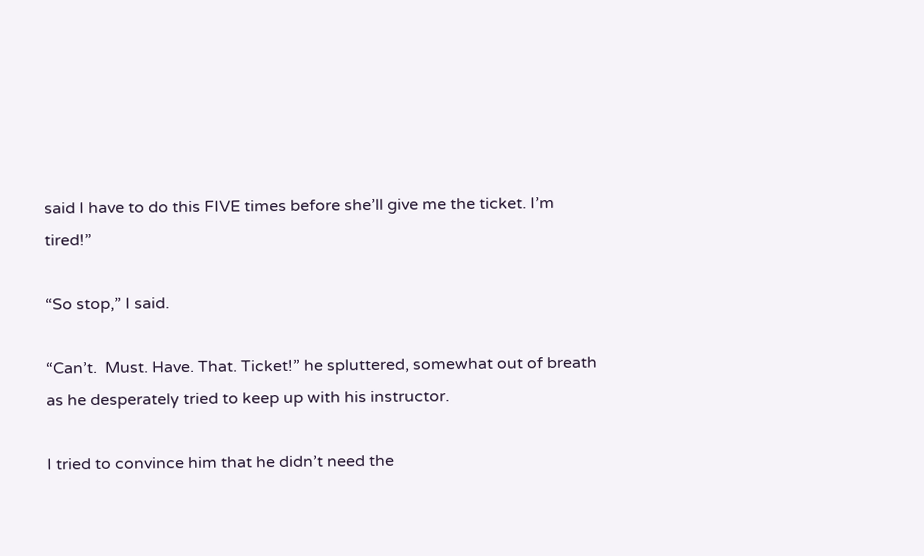said I have to do this FIVE times before she’ll give me the ticket. I’m tired!”

“So stop,” I said.

“Can’t.  Must. Have. That. Ticket!” he spluttered, somewhat out of breath as he desperately tried to keep up with his instructor.

I tried to convince him that he didn’t need the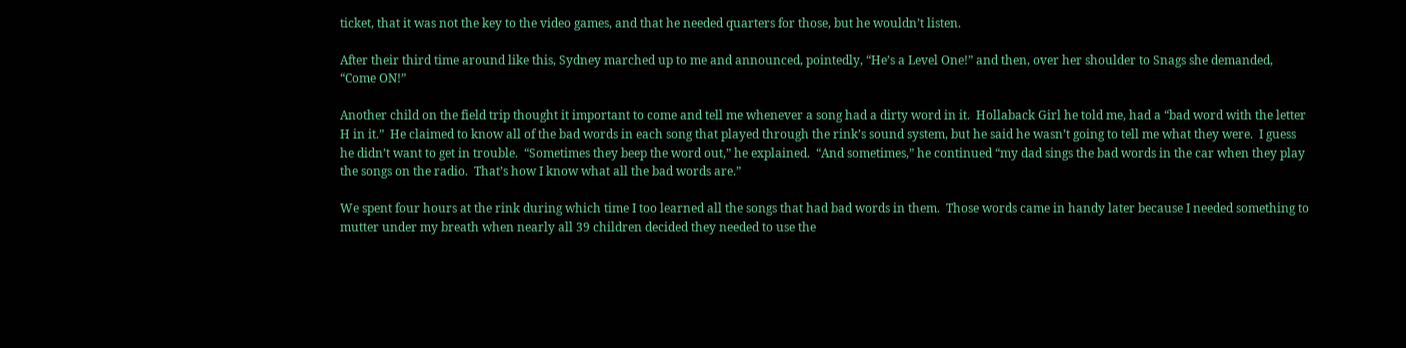ticket, that it was not the key to the video games, and that he needed quarters for those, but he wouldn’t listen.

After their third time around like this, Sydney marched up to me and announced, pointedly, “He’s a Level One!” and then, over her shoulder to Snags she demanded, “Come ON!”

Another child on the field trip thought it important to come and tell me whenever a song had a dirty word in it.  Hollaback Girl he told me, had a “bad word with the letter H in it.”  He claimed to know all of the bad words in each song that played through the rink’s sound system, but he said he wasn’t going to tell me what they were.  I guess he didn’t want to get in trouble.  “Sometimes they beep the word out,” he explained.  “And sometimes,” he continued “my dad sings the bad words in the car when they play the songs on the radio.  That’s how I know what all the bad words are.”

We spent four hours at the rink during which time I too learned all the songs that had bad words in them.  Those words came in handy later because I needed something to mutter under my breath when nearly all 39 children decided they needed to use the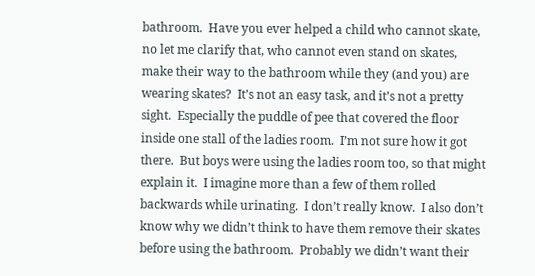bathroom.  Have you ever helped a child who cannot skate, no let me clarify that, who cannot even stand on skates, make their way to the bathroom while they (and you) are wearing skates?  It’s not an easy task, and it’s not a pretty sight.  Especially the puddle of pee that covered the floor inside one stall of the ladies room.  I’m not sure how it got there.  But boys were using the ladies room too, so that might explain it.  I imagine more than a few of them rolled backwards while urinating.  I don’t really know.  I also don’t know why we didn’t think to have them remove their skates before using the bathroom.  Probably we didn’t want their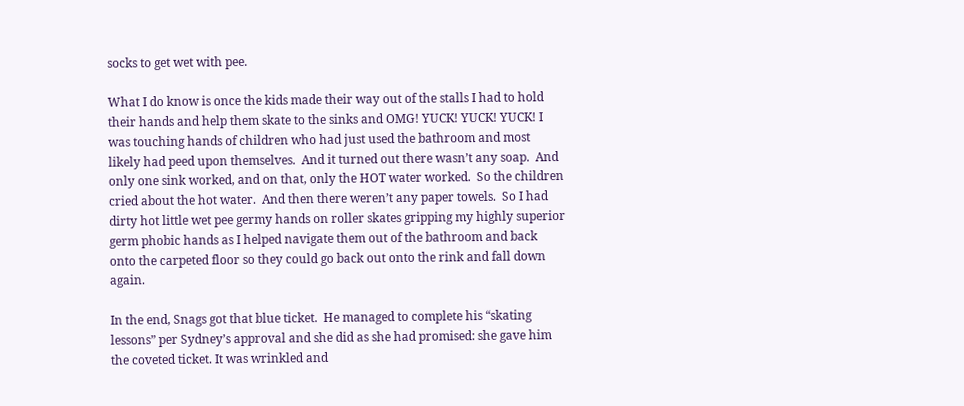socks to get wet with pee.

What I do know is once the kids made their way out of the stalls I had to hold their hands and help them skate to the sinks and OMG! YUCK! YUCK! YUCK! I was touching hands of children who had just used the bathroom and most likely had peed upon themselves.  And it turned out there wasn’t any soap.  And only one sink worked, and on that, only the HOT water worked.  So the children cried about the hot water.  And then there weren’t any paper towels.  So I had dirty hot little wet pee germy hands on roller skates gripping my highly superior germ phobic hands as I helped navigate them out of the bathroom and back onto the carpeted floor so they could go back out onto the rink and fall down again.

In the end, Snags got that blue ticket.  He managed to complete his “skating lessons” per Sydney’s approval and she did as she had promised: she gave him the coveted ticket. It was wrinkled and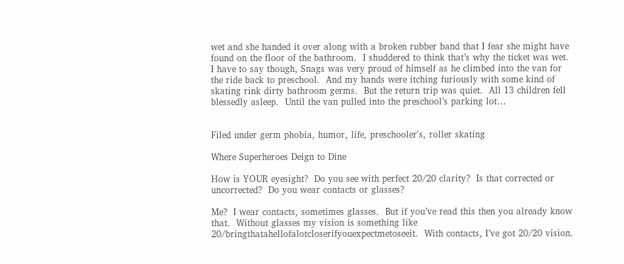wet and she handed it over along with a broken rubber band that I fear she might have found on the floor of the bathroom.  I shuddered to think that’s why the ticket was wet.  I have to say though, Snags was very proud of himself as he climbed into the van for the ride back to preschool.  And my hands were itching furiously with some kind of skating rink dirty bathroom germs.  But the return trip was quiet.  All 13 children fell blessedly asleep.  Until the van pulled into the preschool’s parking lot…


Filed under germ phobia, humor, life, preschooler's, roller skating

Where Superheroes Deign to Dine

How is YOUR eyesight?  Do you see with perfect 20/20 clarity?  Is that corrected or uncorrected?  Do you wear contacts or glasses?

Me?  I wear contacts, sometimes glasses.  But if you’ve read this then you already know that.  Without glasses my vision is something like 20/bringthatahellofalotcloserifyouexpectmetoseeit.  With contacts, I’ve got 20/20 vision.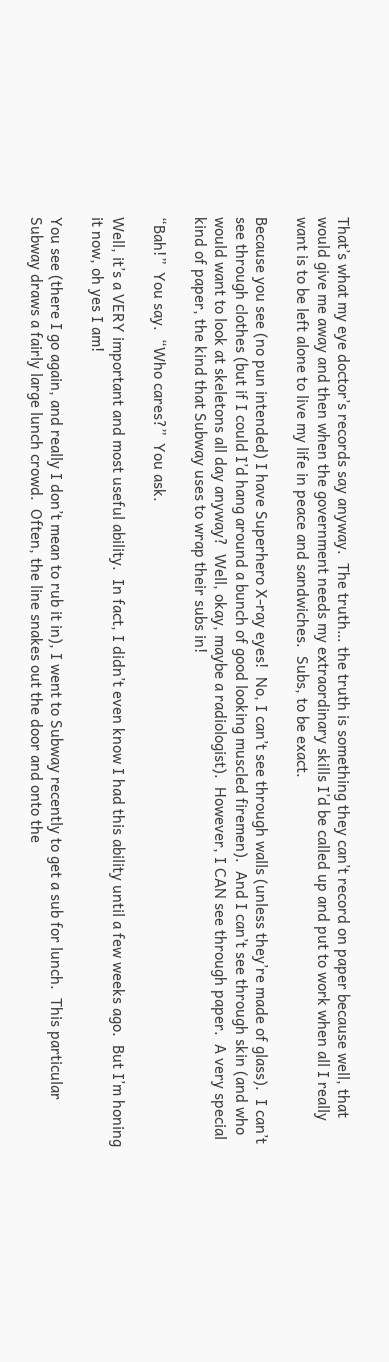That’s what my eye doctor’s records say anyway.  The truth… the truth is something they can’t record on paper because well, that would give me away and then when the government needs my extraordinary skills I’d be called up and put to work when all I really want is to be left alone to live my life in peace and sandwiches.  Subs, to be exact.

Because you see (no pun intended) I have Superhero X-ray eyes!  No, I can’t see through walls (unless they’re made of glass).  I can’t see through clothes (but if I could I’d hang around a bunch of good looking muscled firemen).  And I can’t see through skin (and who would want to look at skeletons all day anyway?  Well, okay, maybe a radiologist).  However, I CAN see through paper.  A very special kind of paper, the kind that Subway uses to wrap their subs in!

“Bah!”  You say.  “Who cares?”  You ask.

Well, it’s a VERY important and most useful ability.  In fact, I didn’t even know I had this ability until a few weeks ago.  But I’m honing it now, oh yes I am!

You see (there I go again, and really I don’t mean to rub it in), I went to Subway recently to get a sub for lunch.  This particular Subway draws a fairly large lunch crowd.  Often, the line snakes out the door and onto the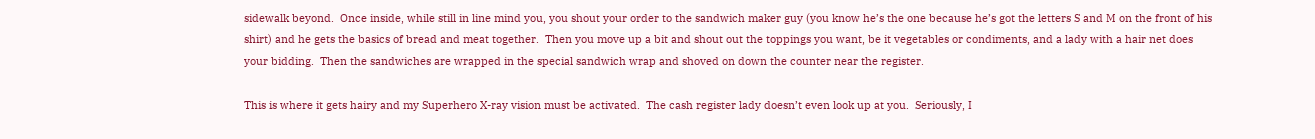sidewalk beyond.  Once inside, while still in line mind you, you shout your order to the sandwich maker guy (you know he’s the one because he’s got the letters S and M on the front of his shirt) and he gets the basics of bread and meat together.  Then you move up a bit and shout out the toppings you want, be it vegetables or condiments, and a lady with a hair net does your bidding.  Then the sandwiches are wrapped in the special sandwich wrap and shoved on down the counter near the register.

This is where it gets hairy and my Superhero X-ray vision must be activated.  The cash register lady doesn’t even look up at you.  Seriously, I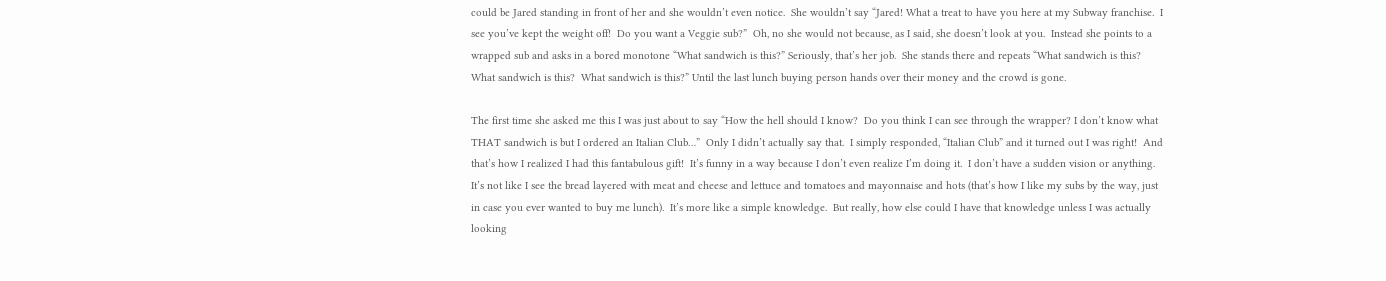could be Jared standing in front of her and she wouldn’t even notice.  She wouldn’t say “Jared! What a treat to have you here at my Subway franchise.  I see you’ve kept the weight off!  Do you want a Veggie sub?”  Oh, no she would not because, as I said, she doesn’t look at you.  Instead she points to a wrapped sub and asks in a bored monotone “What sandwich is this?” Seriously, that’s her job.  She stands there and repeats “What sandwich is this?  What sandwich is this?  What sandwich is this?” Until the last lunch buying person hands over their money and the crowd is gone.

The first time she asked me this I was just about to say “How the hell should I know?  Do you think I can see through the wrapper? I don’t know what THAT sandwich is but I ordered an Italian Club…”  Only I didn’t actually say that.  I simply responded, “Italian Club” and it turned out I was right!  And that’s how I realized I had this fantabulous gift!  It’s funny in a way because I don’t even realize I’m doing it.  I don’t have a sudden vision or anything.  It’s not like I see the bread layered with meat and cheese and lettuce and tomatoes and mayonnaise and hots (that’s how I like my subs by the way, just in case you ever wanted to buy me lunch).  It’s more like a simple knowledge.  But really, how else could I have that knowledge unless I was actually looking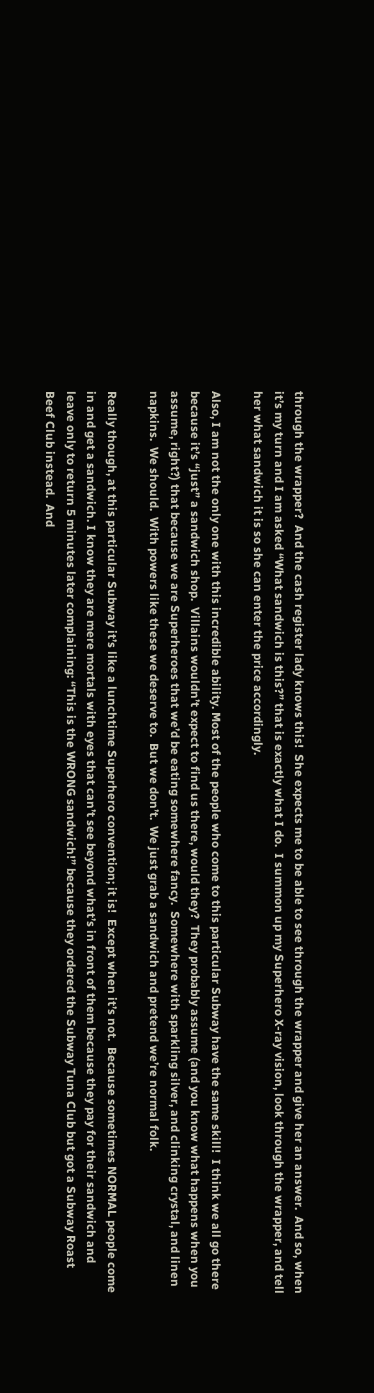through the wrapper?  And the cash register lady knows this!  She expects me to be able to see through the wrapper and give her an answer.  And so, when it’s my turn and I am asked “What sandwich is this?” that is exactly what I do.  I summon up my Superhero X-ray vision, look through the wrapper, and tell her what sandwich it is so she can enter the price accordingly.

Also, I am not the only one with this incredible ability. Most of the people who come to this particular Subway have the same skill!  I think we all go there because it’s “just” a sandwich shop.  Villains wouldn’t expect to find us there, would they?  They probably assume (and you know what happens when you assume, right?) that because we are Superheroes that we’d be eating somewhere fancy.  Somewhere with sparkling silver, and clinking crystal, and linen napkins.  We should.  With powers like these we deserve to.  But we don’t.  We just grab a sandwich and pretend we’re normal folk.

Really though, at this particular Subway it’s like a lunchtime Superhero convention; it is!  Except when it’s not.  Because sometimes NORMAL people come in and get a sandwich. I know they are mere mortals with eyes that can’t see beyond what’s in front of them because they pay for their sandwich and leave only to return 5 minutes later complaining: “This is the WRONG sandwich!” because they ordered the Subway Tuna Club but got a Subway Roast Beef Club instead.  And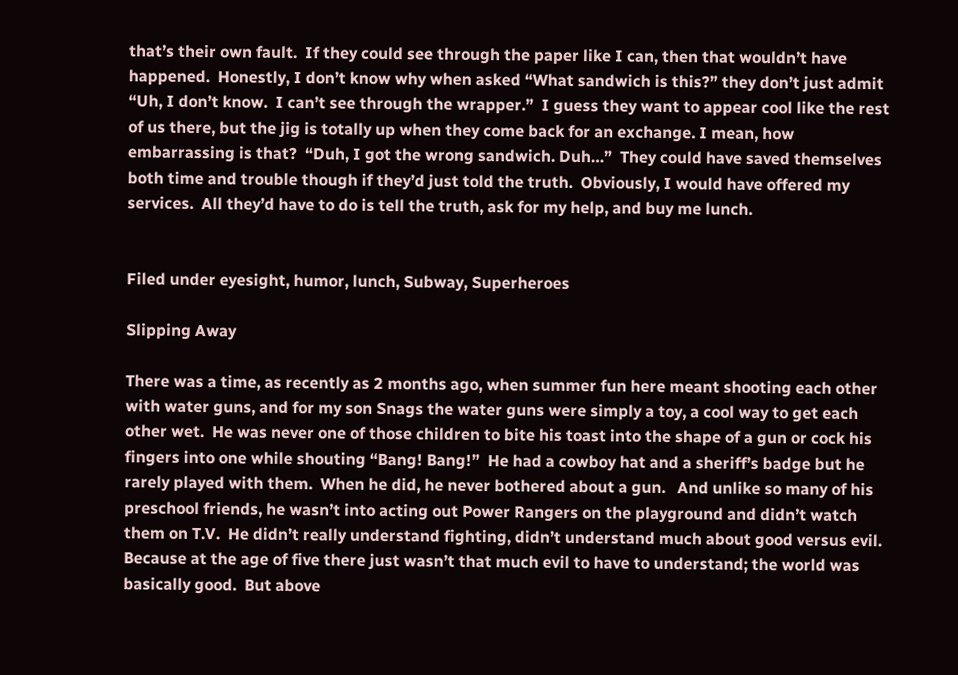that’s their own fault.  If they could see through the paper like I can, then that wouldn’t have happened.  Honestly, I don’t know why when asked “What sandwich is this?” they don’t just admit “Uh, I don’t know.  I can’t see through the wrapper.”  I guess they want to appear cool like the rest of us there, but the jig is totally up when they come back for an exchange. I mean, how embarrassing is that?  “Duh, I got the wrong sandwich. Duh…”  They could have saved themselves both time and trouble though if they’d just told the truth.  Obviously, I would have offered my services.  All they’d have to do is tell the truth, ask for my help, and buy me lunch.


Filed under eyesight, humor, lunch, Subway, Superheroes

Slipping Away

There was a time, as recently as 2 months ago, when summer fun here meant shooting each other with water guns, and for my son Snags the water guns were simply a toy, a cool way to get each other wet.  He was never one of those children to bite his toast into the shape of a gun or cock his fingers into one while shouting “Bang! Bang!”  He had a cowboy hat and a sheriff’s badge but he rarely played with them.  When he did, he never bothered about a gun.   And unlike so many of his preschool friends, he wasn’t into acting out Power Rangers on the playground and didn’t watch them on T.V.  He didn’t really understand fighting, didn’t understand much about good versus evil.  Because at the age of five there just wasn’t that much evil to have to understand; the world was basically good.  But above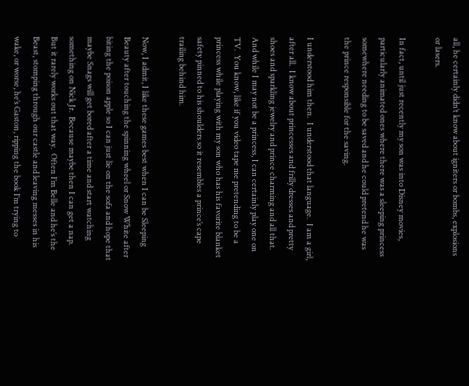all, he certainly didn’t know about igniters or bombs, explosions or lasers.

In fact, until just recently my son was into Disney movies, particularly animated ones where there was a sleeping princess somewhere needing to be saved and he could pretend he was the prince responsible for the saving.

I understood him then.  I understood that language.  I am a girl, after all.  I know about princesses and frilly dresses and pretty shoes and sparkling jewelry and prince charming and all that.  And while I may not be a princess, I can certainly play one on TV.  You know, like if you video tape me pretending to be a princess while playing with my son who has his favorite blanket safety pinned to his shoulders so it resembles a prince’s cape trailing behind him.

Now, I admit, I like these games best when I can be Sleeping Beauty after touching the spinning wheel or Snow White after biting the poison apple so I can just lie on the sofa and hope that maybe Snags will get bored after a time and start watching something on Nick Jr.  Because maybe then I can get a nap.  But it rarely works out that way.  Often I’m Belle and he’s the Beast, stomping through our castle and leaving messes in his wake, or worse, he’s Gaston, ripping the book I’m trying to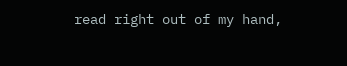read right out of my hand,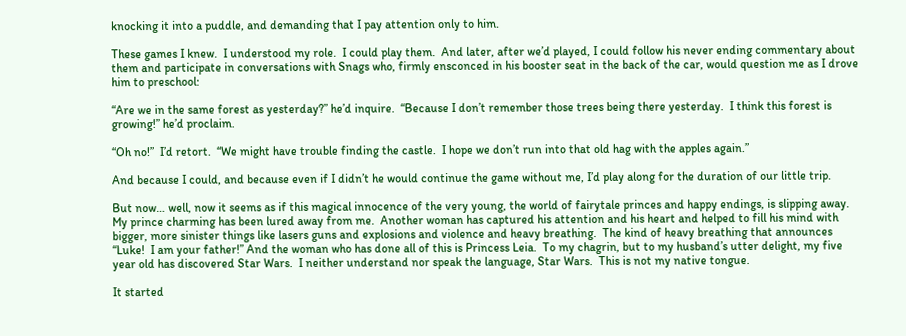knocking it into a puddle, and demanding that I pay attention only to him.

These games I knew.  I understood my role.  I could play them.  And later, after we’d played, I could follow his never ending commentary about them and participate in conversations with Snags who, firmly ensconced in his booster seat in the back of the car, would question me as I drove him to preschool:

“Are we in the same forest as yesterday?” he’d inquire.  “Because I don’t remember those trees being there yesterday.  I think this forest is growing!” he’d proclaim.

“Oh no!”  I’d retort.  “We might have trouble finding the castle.  I hope we don’t run into that old hag with the apples again.”

And because I could, and because even if I didn’t he would continue the game without me, I’d play along for the duration of our little trip.

But now… well, now it seems as if this magical innocence of the very young, the world of fairytale princes and happy endings, is slipping away. My prince charming has been lured away from me.  Another woman has captured his attention and his heart and helped to fill his mind with bigger, more sinister things like lasers guns and explosions and violence and heavy breathing.  The kind of heavy breathing that announces “Luke!  I am your father!” And the woman who has done all of this is Princess Leia.  To my chagrin, but to my husband’s utter delight, my five year old has discovered Star Wars.  I neither understand nor speak the language, Star Wars.  This is not my native tongue.

It started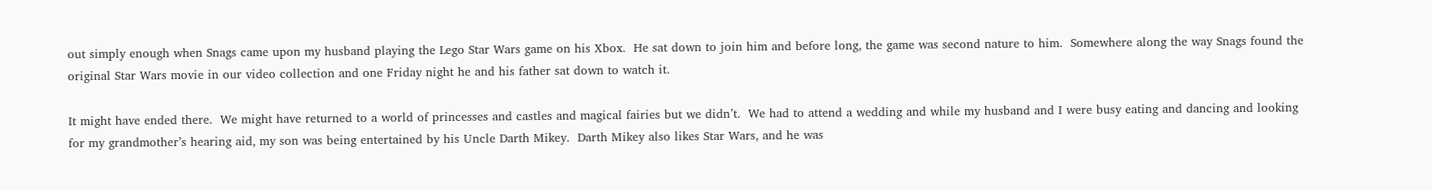out simply enough when Snags came upon my husband playing the Lego Star Wars game on his Xbox.  He sat down to join him and before long, the game was second nature to him.  Somewhere along the way Snags found the original Star Wars movie in our video collection and one Friday night he and his father sat down to watch it.

It might have ended there.  We might have returned to a world of princesses and castles and magical fairies but we didn’t.  We had to attend a wedding and while my husband and I were busy eating and dancing and looking for my grandmother’s hearing aid, my son was being entertained by his Uncle Darth Mikey.  Darth Mikey also likes Star Wars, and he was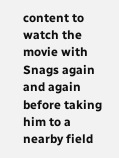content to watch the movie with Snags again and again before taking him to a nearby field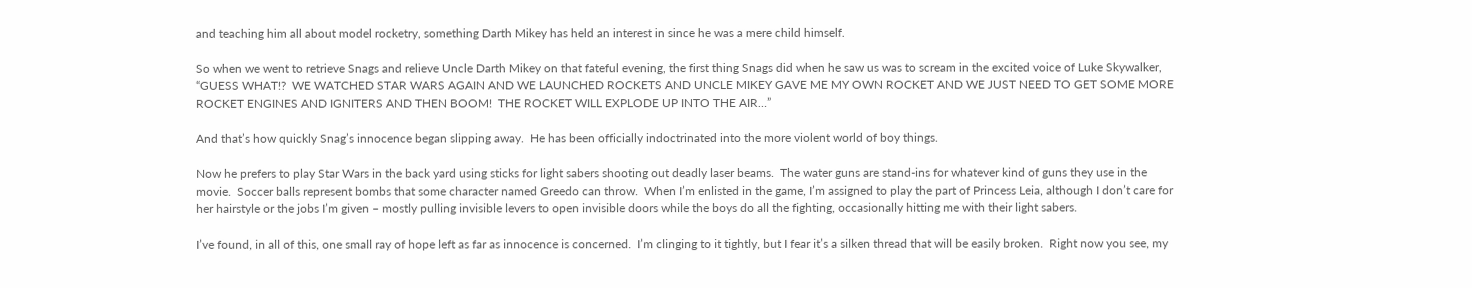and teaching him all about model rocketry, something Darth Mikey has held an interest in since he was a mere child himself.

So when we went to retrieve Snags and relieve Uncle Darth Mikey on that fateful evening, the first thing Snags did when he saw us was to scream in the excited voice of Luke Skywalker, “GUESS WHAT!?  WE WATCHED STAR WARS AGAIN AND WE LAUNCHED ROCKETS AND UNCLE MIKEY GAVE ME MY OWN ROCKET AND WE JUST NEED TO GET SOME MORE ROCKET ENGINES AND IGNITERS AND THEN BOOM!  THE ROCKET WILL EXPLODE UP INTO THE AIR…”

And that’s how quickly Snag’s innocence began slipping away.  He has been officially indoctrinated into the more violent world of boy things.

Now he prefers to play Star Wars in the back yard using sticks for light sabers shooting out deadly laser beams.  The water guns are stand-ins for whatever kind of guns they use in the movie.  Soccer balls represent bombs that some character named Greedo can throw.  When I’m enlisted in the game, I’m assigned to play the part of Princess Leia, although I don’t care for her hairstyle or the jobs I’m given – mostly pulling invisible levers to open invisible doors while the boys do all the fighting, occasionally hitting me with their light sabers.

I’ve found, in all of this, one small ray of hope left as far as innocence is concerned.  I’m clinging to it tightly, but I fear it’s a silken thread that will be easily broken.  Right now you see, my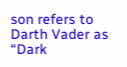son refers to Darth Vader as “Dark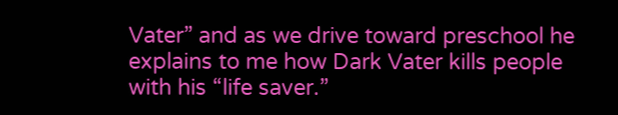Vater” and as we drive toward preschool he explains to me how Dark Vater kills people with his “life saver.”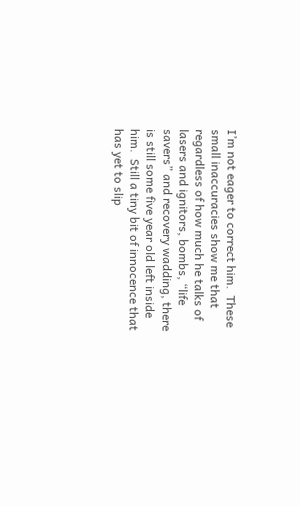I’m not eager to correct him.  These small inaccuracies show me that regardless of how much he talks of lasers and ignitors, bombs, “life savers” and recovery wadding, there is still some five year old left inside him.  Still a tiny bit of innocence that has yet to slip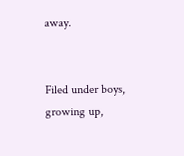away.


Filed under boys, growing up,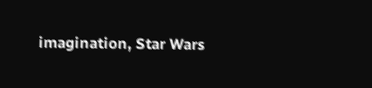imagination, Star Wars